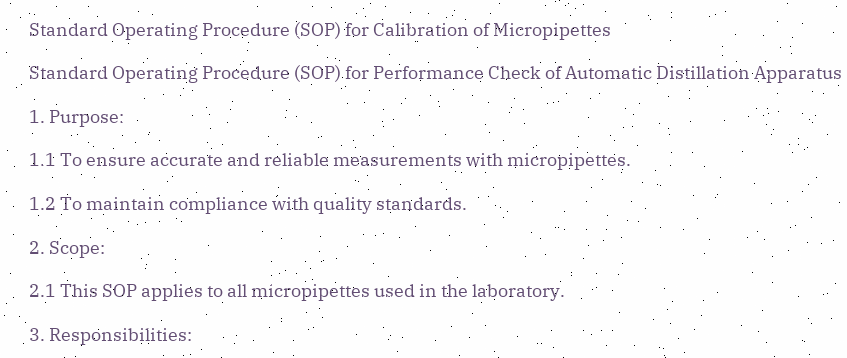Standard Operating Procedure (SOP) for Calibration of Micropipettes

Standard Operating Procedure (SOP) for Performance Check of Automatic Distillation Apparatus

1. Purpose:

1.1 To ensure accurate and reliable measurements with micropipettes.

1.2 To maintain compliance with quality standards.

2. Scope:

2.1 This SOP applies to all micropipettes used in the laboratory.

3. Responsibilities: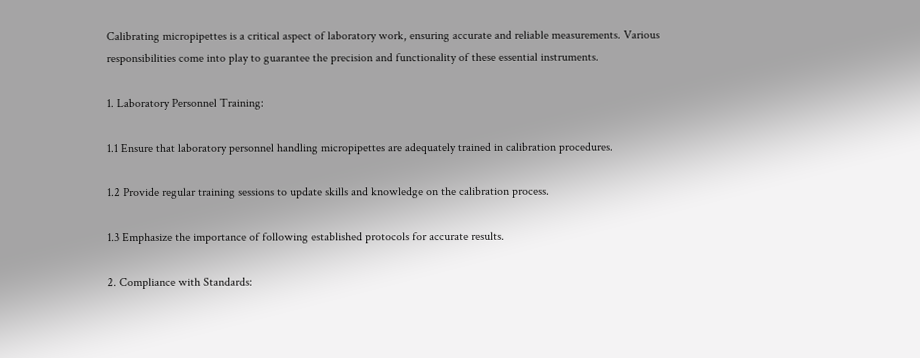Calibrating micropipettes is a critical aspect of laboratory work, ensuring accurate and reliable measurements. Various responsibilities come into play to guarantee the precision and functionality of these essential instruments.

1. Laboratory Personnel Training:

1.1 Ensure that laboratory personnel handling micropipettes are adequately trained in calibration procedures.

1.2 Provide regular training sessions to update skills and knowledge on the calibration process.

1.3 Emphasize the importance of following established protocols for accurate results.

2. Compliance with Standards: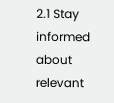2.1 Stay informed about relevant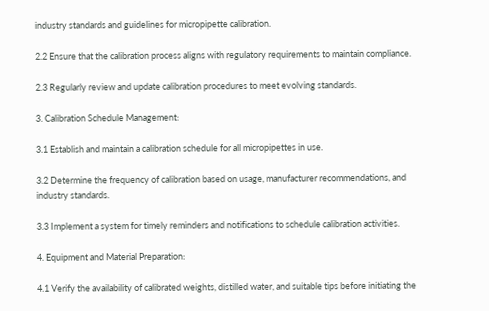industry standards and guidelines for micropipette calibration.

2.2 Ensure that the calibration process aligns with regulatory requirements to maintain compliance.

2.3 Regularly review and update calibration procedures to meet evolving standards.

3. Calibration Schedule Management:

3.1 Establish and maintain a calibration schedule for all micropipettes in use.

3.2 Determine the frequency of calibration based on usage, manufacturer recommendations, and industry standards.

3.3 Implement a system for timely reminders and notifications to schedule calibration activities.

4. Equipment and Material Preparation:

4.1 Verify the availability of calibrated weights, distilled water, and suitable tips before initiating the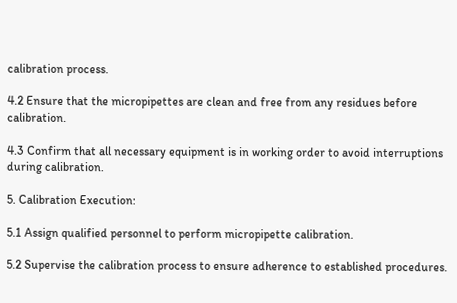calibration process.

4.2 Ensure that the micropipettes are clean and free from any residues before calibration.

4.3 Confirm that all necessary equipment is in working order to avoid interruptions during calibration.

5. Calibration Execution:

5.1 Assign qualified personnel to perform micropipette calibration.

5.2 Supervise the calibration process to ensure adherence to established procedures.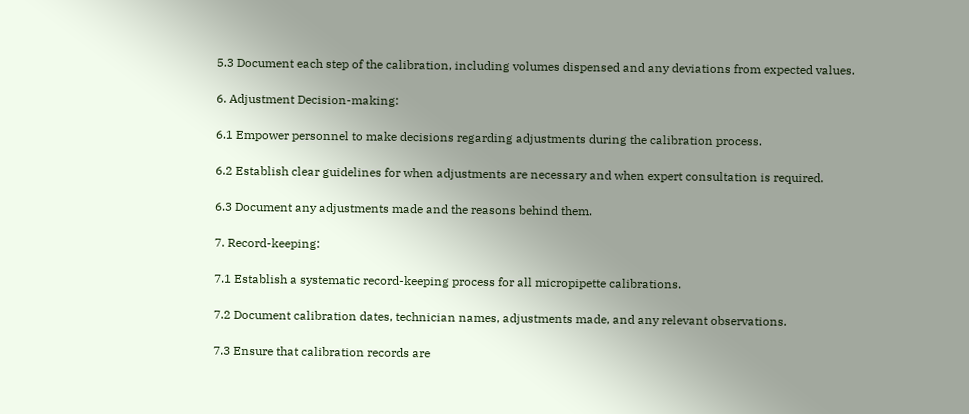5.3 Document each step of the calibration, including volumes dispensed and any deviations from expected values.

6. Adjustment Decision-making:

6.1 Empower personnel to make decisions regarding adjustments during the calibration process.

6.2 Establish clear guidelines for when adjustments are necessary and when expert consultation is required.

6.3 Document any adjustments made and the reasons behind them.

7. Record-keeping:

7.1 Establish a systematic record-keeping process for all micropipette calibrations.

7.2 Document calibration dates, technician names, adjustments made, and any relevant observations.

7.3 Ensure that calibration records are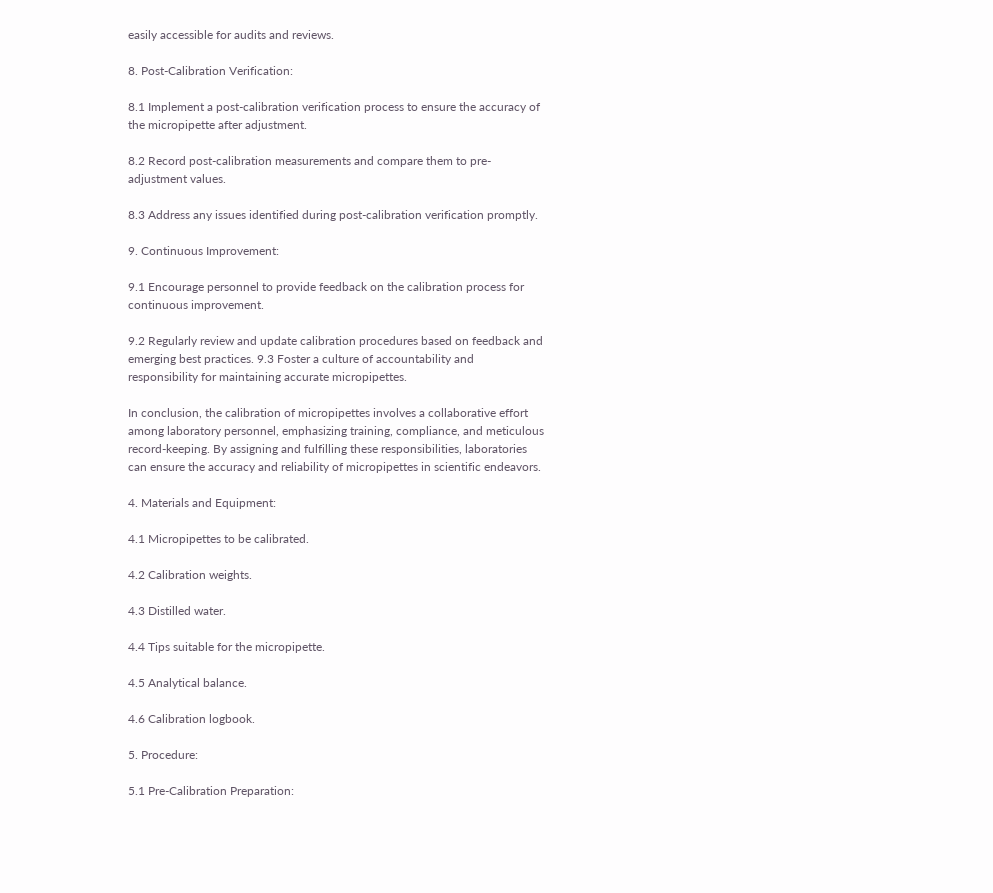easily accessible for audits and reviews.

8. Post-Calibration Verification:

8.1 Implement a post-calibration verification process to ensure the accuracy of the micropipette after adjustment.

8.2 Record post-calibration measurements and compare them to pre-adjustment values.

8.3 Address any issues identified during post-calibration verification promptly.

9. Continuous Improvement:

9.1 Encourage personnel to provide feedback on the calibration process for continuous improvement.

9.2 Regularly review and update calibration procedures based on feedback and emerging best practices. 9.3 Foster a culture of accountability and responsibility for maintaining accurate micropipettes.

In conclusion, the calibration of micropipettes involves a collaborative effort among laboratory personnel, emphasizing training, compliance, and meticulous record-keeping. By assigning and fulfilling these responsibilities, laboratories can ensure the accuracy and reliability of micropipettes in scientific endeavors.

4. Materials and Equipment:

4.1 Micropipettes to be calibrated.

4.2 Calibration weights.

4.3 Distilled water.

4.4 Tips suitable for the micropipette.

4.5 Analytical balance.

4.6 Calibration logbook.

5. Procedure:

5.1 Pre-Calibration Preparation: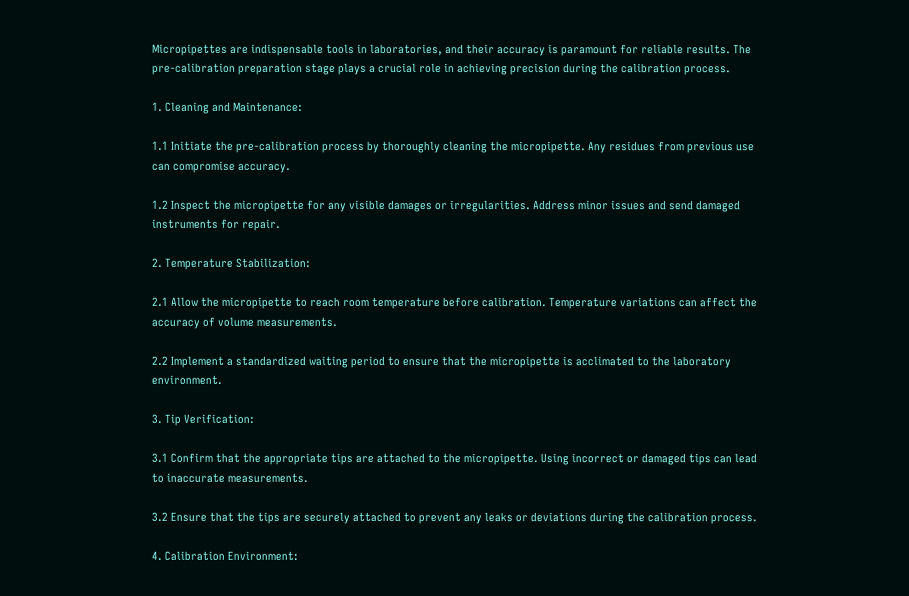Micropipettes are indispensable tools in laboratories, and their accuracy is paramount for reliable results. The pre-calibration preparation stage plays a crucial role in achieving precision during the calibration process.

1. Cleaning and Maintenance:

1.1 Initiate the pre-calibration process by thoroughly cleaning the micropipette. Any residues from previous use can compromise accuracy.

1.2 Inspect the micropipette for any visible damages or irregularities. Address minor issues and send damaged instruments for repair.

2. Temperature Stabilization:

2.1 Allow the micropipette to reach room temperature before calibration. Temperature variations can affect the accuracy of volume measurements.

2.2 Implement a standardized waiting period to ensure that the micropipette is acclimated to the laboratory environment.

3. Tip Verification:

3.1 Confirm that the appropriate tips are attached to the micropipette. Using incorrect or damaged tips can lead to inaccurate measurements.

3.2 Ensure that the tips are securely attached to prevent any leaks or deviations during the calibration process.

4. Calibration Environment: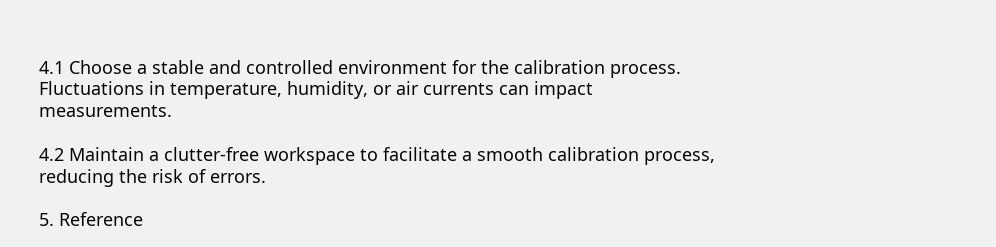4.1 Choose a stable and controlled environment for the calibration process. Fluctuations in temperature, humidity, or air currents can impact measurements.

4.2 Maintain a clutter-free workspace to facilitate a smooth calibration process, reducing the risk of errors.

5. Reference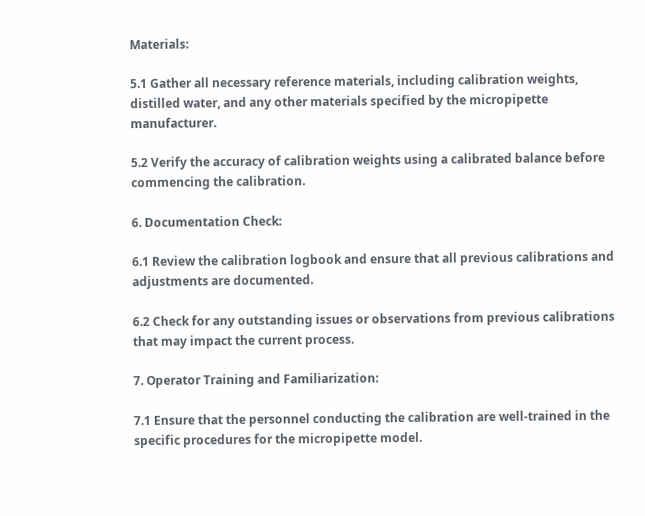Materials:

5.1 Gather all necessary reference materials, including calibration weights, distilled water, and any other materials specified by the micropipette manufacturer.

5.2 Verify the accuracy of calibration weights using a calibrated balance before commencing the calibration.

6. Documentation Check:

6.1 Review the calibration logbook and ensure that all previous calibrations and adjustments are documented.

6.2 Check for any outstanding issues or observations from previous calibrations that may impact the current process.

7. Operator Training and Familiarization:

7.1 Ensure that the personnel conducting the calibration are well-trained in the specific procedures for the micropipette model.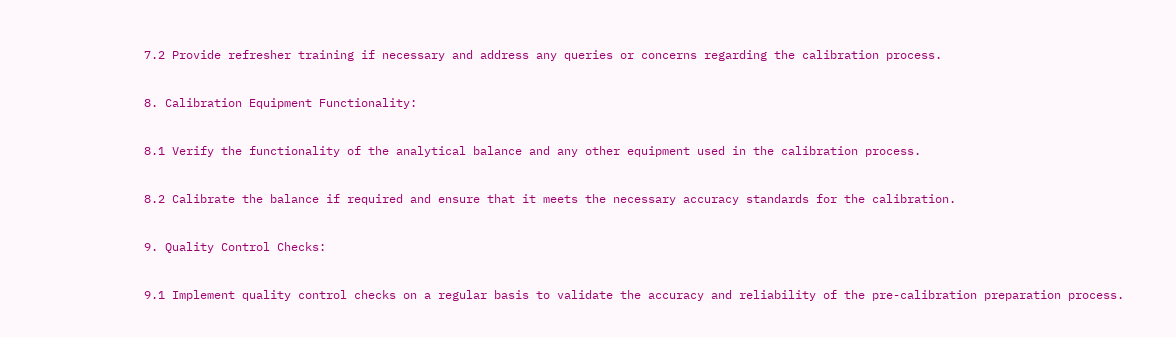7.2 Provide refresher training if necessary and address any queries or concerns regarding the calibration process.

8. Calibration Equipment Functionality:

8.1 Verify the functionality of the analytical balance and any other equipment used in the calibration process.

8.2 Calibrate the balance if required and ensure that it meets the necessary accuracy standards for the calibration.

9. Quality Control Checks:

9.1 Implement quality control checks on a regular basis to validate the accuracy and reliability of the pre-calibration preparation process.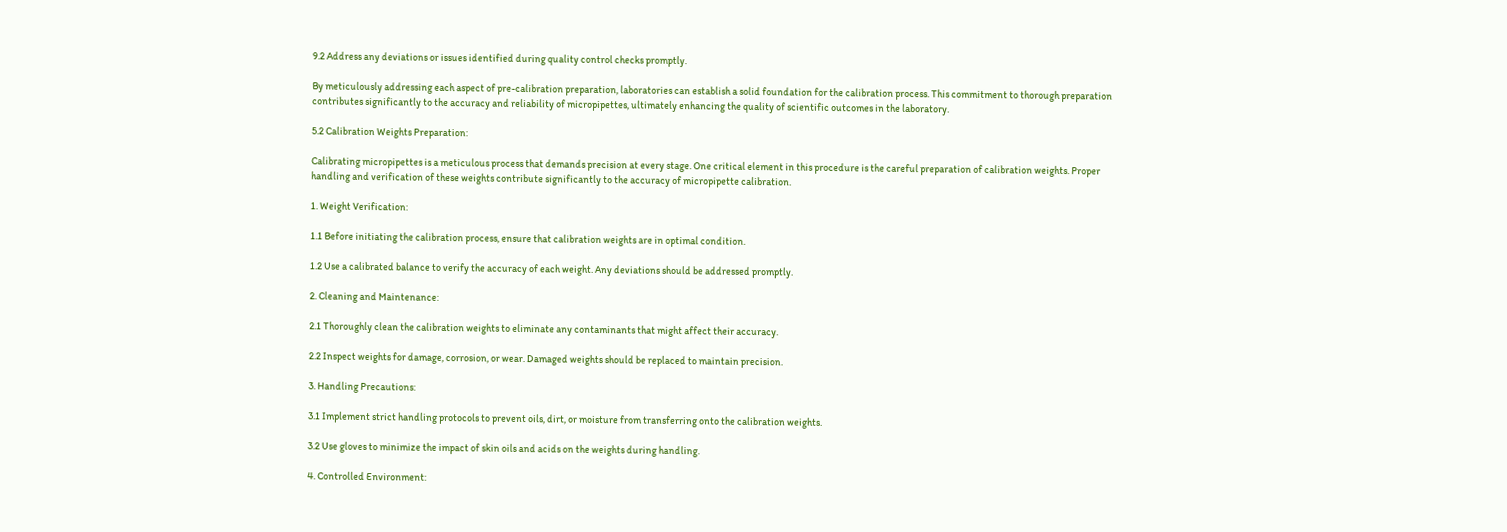9.2 Address any deviations or issues identified during quality control checks promptly.

By meticulously addressing each aspect of pre-calibration preparation, laboratories can establish a solid foundation for the calibration process. This commitment to thorough preparation contributes significantly to the accuracy and reliability of micropipettes, ultimately enhancing the quality of scientific outcomes in the laboratory.

5.2 Calibration Weights Preparation:

Calibrating micropipettes is a meticulous process that demands precision at every stage. One critical element in this procedure is the careful preparation of calibration weights. Proper handling and verification of these weights contribute significantly to the accuracy of micropipette calibration.

1. Weight Verification:

1.1 Before initiating the calibration process, ensure that calibration weights are in optimal condition.

1.2 Use a calibrated balance to verify the accuracy of each weight. Any deviations should be addressed promptly.

2. Cleaning and Maintenance:

2.1 Thoroughly clean the calibration weights to eliminate any contaminants that might affect their accuracy.

2.2 Inspect weights for damage, corrosion, or wear. Damaged weights should be replaced to maintain precision.

3. Handling Precautions:

3.1 Implement strict handling protocols to prevent oils, dirt, or moisture from transferring onto the calibration weights.

3.2 Use gloves to minimize the impact of skin oils and acids on the weights during handling.

4. Controlled Environment: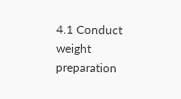4.1 Conduct weight preparation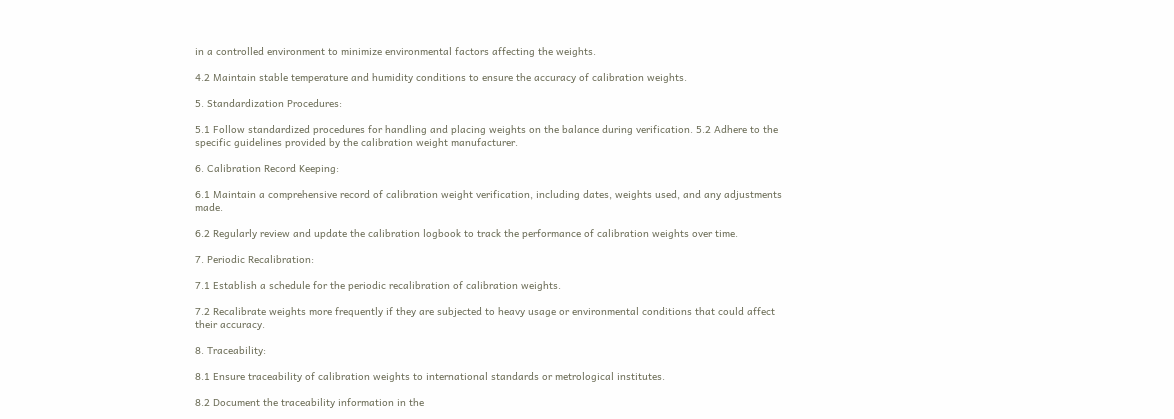in a controlled environment to minimize environmental factors affecting the weights.

4.2 Maintain stable temperature and humidity conditions to ensure the accuracy of calibration weights.

5. Standardization Procedures:

5.1 Follow standardized procedures for handling and placing weights on the balance during verification. 5.2 Adhere to the specific guidelines provided by the calibration weight manufacturer.

6. Calibration Record Keeping:

6.1 Maintain a comprehensive record of calibration weight verification, including dates, weights used, and any adjustments made.

6.2 Regularly review and update the calibration logbook to track the performance of calibration weights over time.

7. Periodic Recalibration:

7.1 Establish a schedule for the periodic recalibration of calibration weights.

7.2 Recalibrate weights more frequently if they are subjected to heavy usage or environmental conditions that could affect their accuracy.

8. Traceability:

8.1 Ensure traceability of calibration weights to international standards or metrological institutes.

8.2 Document the traceability information in the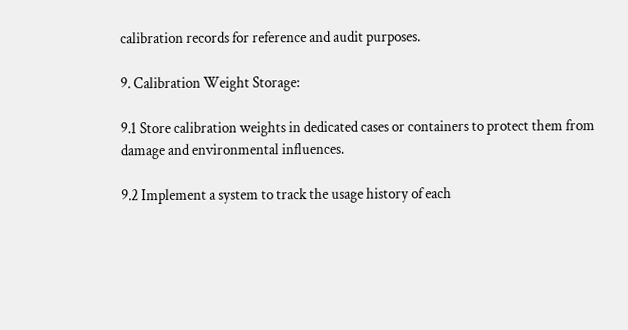calibration records for reference and audit purposes.

9. Calibration Weight Storage:

9.1 Store calibration weights in dedicated cases or containers to protect them from damage and environmental influences.

9.2 Implement a system to track the usage history of each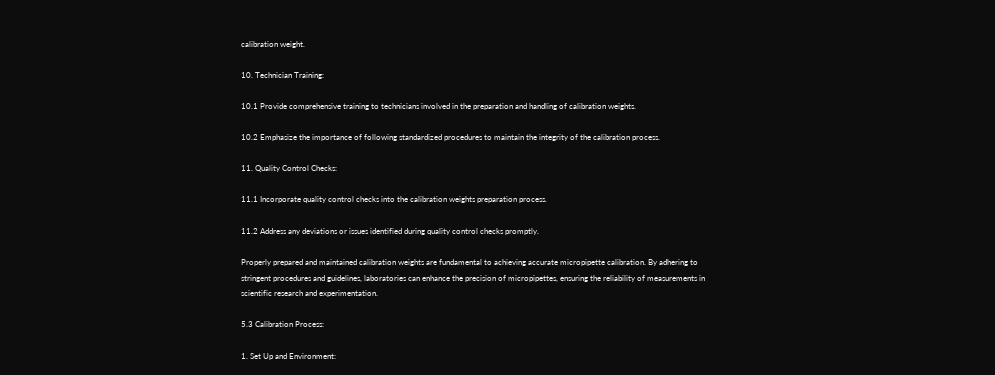calibration weight.

10. Technician Training:

10.1 Provide comprehensive training to technicians involved in the preparation and handling of calibration weights.

10.2 Emphasize the importance of following standardized procedures to maintain the integrity of the calibration process.

11. Quality Control Checks:

11.1 Incorporate quality control checks into the calibration weights preparation process.

11.2 Address any deviations or issues identified during quality control checks promptly.

Properly prepared and maintained calibration weights are fundamental to achieving accurate micropipette calibration. By adhering to stringent procedures and guidelines, laboratories can enhance the precision of micropipettes, ensuring the reliability of measurements in scientific research and experimentation.

5.3 Calibration Process:

1. Set Up and Environment: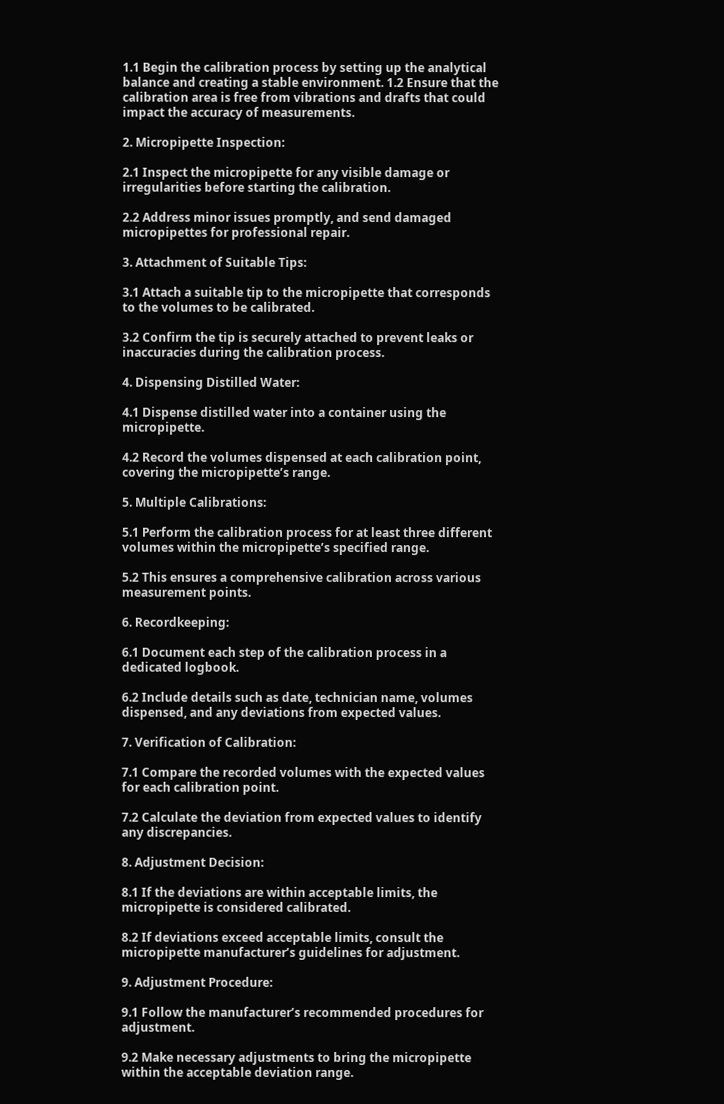1.1 Begin the calibration process by setting up the analytical balance and creating a stable environment. 1.2 Ensure that the calibration area is free from vibrations and drafts that could impact the accuracy of measurements.

2. Micropipette Inspection:

2.1 Inspect the micropipette for any visible damage or irregularities before starting the calibration.

2.2 Address minor issues promptly, and send damaged micropipettes for professional repair.

3. Attachment of Suitable Tips:

3.1 Attach a suitable tip to the micropipette that corresponds to the volumes to be calibrated.

3.2 Confirm the tip is securely attached to prevent leaks or inaccuracies during the calibration process.

4. Dispensing Distilled Water:

4.1 Dispense distilled water into a container using the micropipette.

4.2 Record the volumes dispensed at each calibration point, covering the micropipette’s range.

5. Multiple Calibrations:

5.1 Perform the calibration process for at least three different volumes within the micropipette’s specified range.

5.2 This ensures a comprehensive calibration across various measurement points.

6. Recordkeeping:

6.1 Document each step of the calibration process in a dedicated logbook.

6.2 Include details such as date, technician name, volumes dispensed, and any deviations from expected values.

7. Verification of Calibration:

7.1 Compare the recorded volumes with the expected values for each calibration point.

7.2 Calculate the deviation from expected values to identify any discrepancies.

8. Adjustment Decision:

8.1 If the deviations are within acceptable limits, the micropipette is considered calibrated.

8.2 If deviations exceed acceptable limits, consult the micropipette manufacturer’s guidelines for adjustment.

9. Adjustment Procedure:

9.1 Follow the manufacturer’s recommended procedures for adjustment.

9.2 Make necessary adjustments to bring the micropipette within the acceptable deviation range.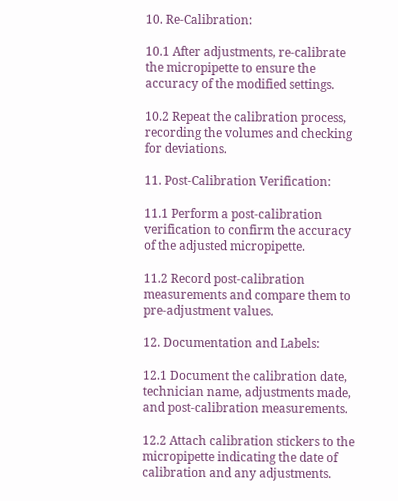10. Re-Calibration:

10.1 After adjustments, re-calibrate the micropipette to ensure the accuracy of the modified settings.

10.2 Repeat the calibration process, recording the volumes and checking for deviations.

11. Post-Calibration Verification:

11.1 Perform a post-calibration verification to confirm the accuracy of the adjusted micropipette.

11.2 Record post-calibration measurements and compare them to pre-adjustment values.

12. Documentation and Labels:

12.1 Document the calibration date, technician name, adjustments made, and post-calibration measurements.

12.2 Attach calibration stickers to the micropipette indicating the date of calibration and any adjustments.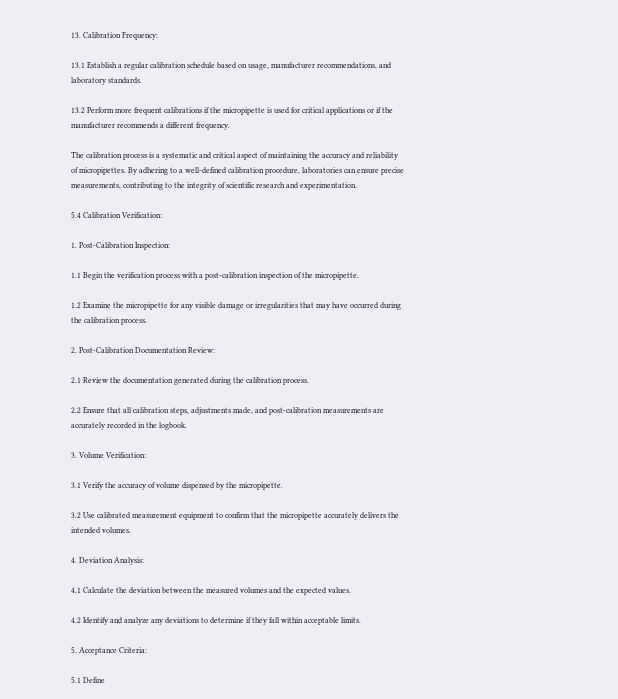13. Calibration Frequency:

13.1 Establish a regular calibration schedule based on usage, manufacturer recommendations, and laboratory standards.

13.2 Perform more frequent calibrations if the micropipette is used for critical applications or if the manufacturer recommends a different frequency.

The calibration process is a systematic and critical aspect of maintaining the accuracy and reliability of micropipettes. By adhering to a well-defined calibration procedure, laboratories can ensure precise measurements, contributing to the integrity of scientific research and experimentation.

5.4 Calibration Verification:

1. Post-Calibration Inspection:

1.1 Begin the verification process with a post-calibration inspection of the micropipette.

1.2 Examine the micropipette for any visible damage or irregularities that may have occurred during the calibration process.

2. Post-Calibration Documentation Review:

2.1 Review the documentation generated during the calibration process.

2.2 Ensure that all calibration steps, adjustments made, and post-calibration measurements are accurately recorded in the logbook.

3. Volume Verification:

3.1 Verify the accuracy of volume dispensed by the micropipette.

3.2 Use calibrated measurement equipment to confirm that the micropipette accurately delivers the intended volumes.

4. Deviation Analysis:

4.1 Calculate the deviation between the measured volumes and the expected values.

4.2 Identify and analyze any deviations to determine if they fall within acceptable limits.

5. Acceptance Criteria:

5.1 Define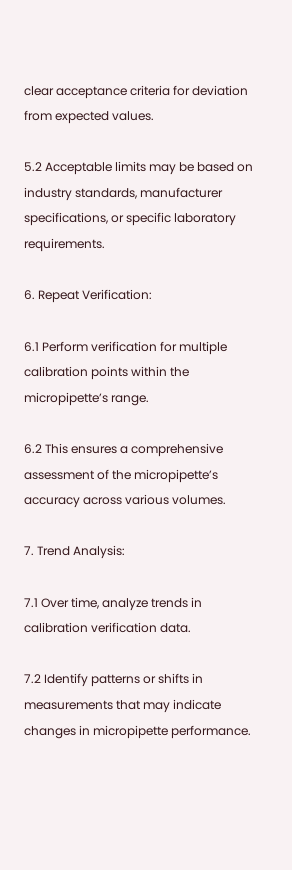clear acceptance criteria for deviation from expected values.

5.2 Acceptable limits may be based on industry standards, manufacturer specifications, or specific laboratory requirements.

6. Repeat Verification:

6.1 Perform verification for multiple calibration points within the micropipette’s range.

6.2 This ensures a comprehensive assessment of the micropipette’s accuracy across various volumes.

7. Trend Analysis:

7.1 Over time, analyze trends in calibration verification data.

7.2 Identify patterns or shifts in measurements that may indicate changes in micropipette performance.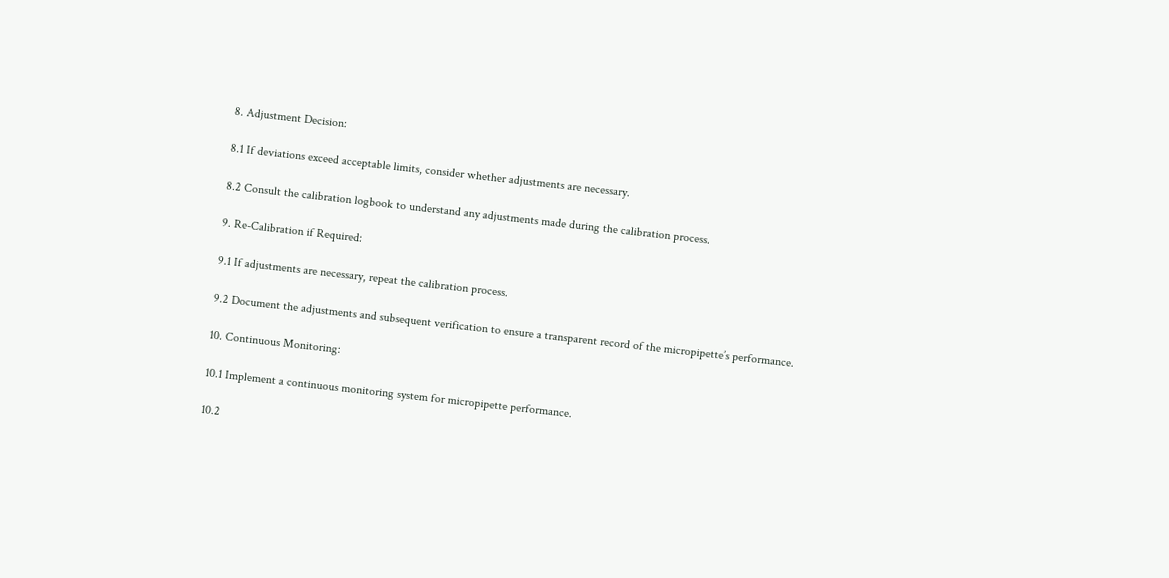8. Adjustment Decision:

8.1 If deviations exceed acceptable limits, consider whether adjustments are necessary.

8.2 Consult the calibration logbook to understand any adjustments made during the calibration process.

9. Re-Calibration if Required:

9.1 If adjustments are necessary, repeat the calibration process.

9.2 Document the adjustments and subsequent verification to ensure a transparent record of the micropipette’s performance.

10. Continuous Monitoring:

10.1 Implement a continuous monitoring system for micropipette performance.

10.2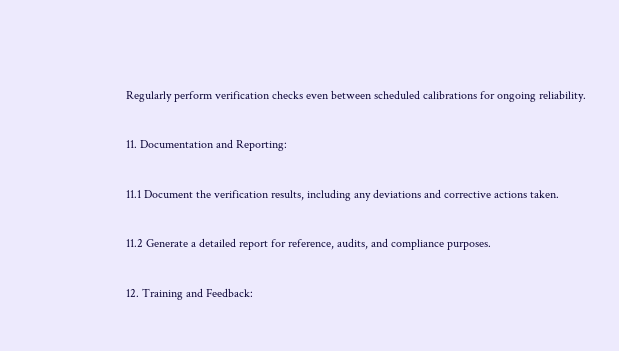Regularly perform verification checks even between scheduled calibrations for ongoing reliability.

11. Documentation and Reporting:

11.1 Document the verification results, including any deviations and corrective actions taken.

11.2 Generate a detailed report for reference, audits, and compliance purposes.

12. Training and Feedback: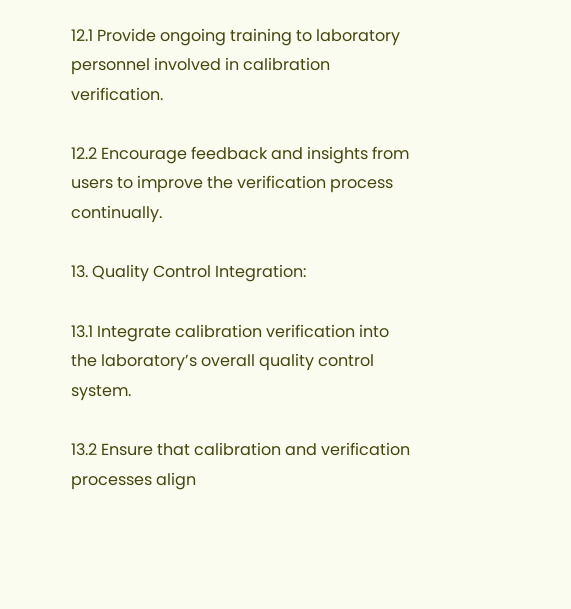12.1 Provide ongoing training to laboratory personnel involved in calibration verification.

12.2 Encourage feedback and insights from users to improve the verification process continually.

13. Quality Control Integration:

13.1 Integrate calibration verification into the laboratory’s overall quality control system.

13.2 Ensure that calibration and verification processes align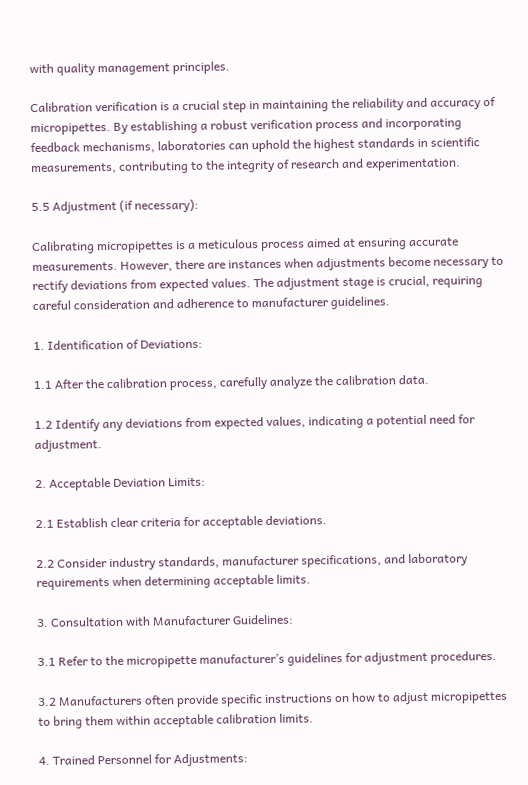with quality management principles.

Calibration verification is a crucial step in maintaining the reliability and accuracy of micropipettes. By establishing a robust verification process and incorporating feedback mechanisms, laboratories can uphold the highest standards in scientific measurements, contributing to the integrity of research and experimentation.

5.5 Adjustment (if necessary):

Calibrating micropipettes is a meticulous process aimed at ensuring accurate measurements. However, there are instances when adjustments become necessary to rectify deviations from expected values. The adjustment stage is crucial, requiring careful consideration and adherence to manufacturer guidelines.

1. Identification of Deviations:

1.1 After the calibration process, carefully analyze the calibration data.

1.2 Identify any deviations from expected values, indicating a potential need for adjustment.

2. Acceptable Deviation Limits:

2.1 Establish clear criteria for acceptable deviations.

2.2 Consider industry standards, manufacturer specifications, and laboratory requirements when determining acceptable limits.

3. Consultation with Manufacturer Guidelines:

3.1 Refer to the micropipette manufacturer’s guidelines for adjustment procedures.

3.2 Manufacturers often provide specific instructions on how to adjust micropipettes to bring them within acceptable calibration limits.

4. Trained Personnel for Adjustments: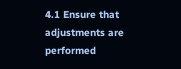4.1 Ensure that adjustments are performed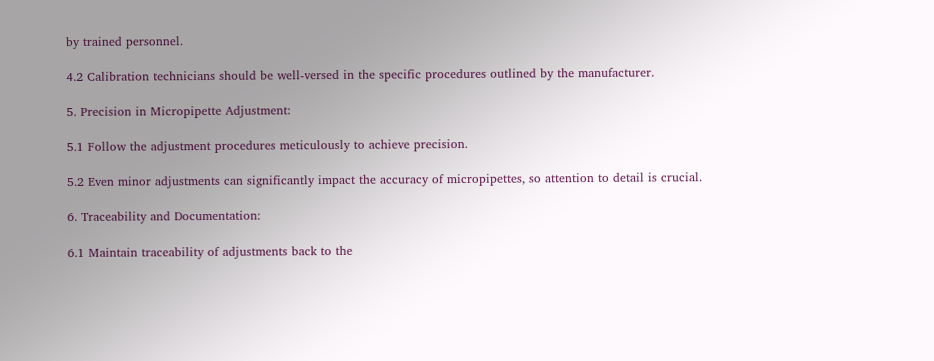by trained personnel.

4.2 Calibration technicians should be well-versed in the specific procedures outlined by the manufacturer.

5. Precision in Micropipette Adjustment:

5.1 Follow the adjustment procedures meticulously to achieve precision.

5.2 Even minor adjustments can significantly impact the accuracy of micropipettes, so attention to detail is crucial.

6. Traceability and Documentation:

6.1 Maintain traceability of adjustments back to the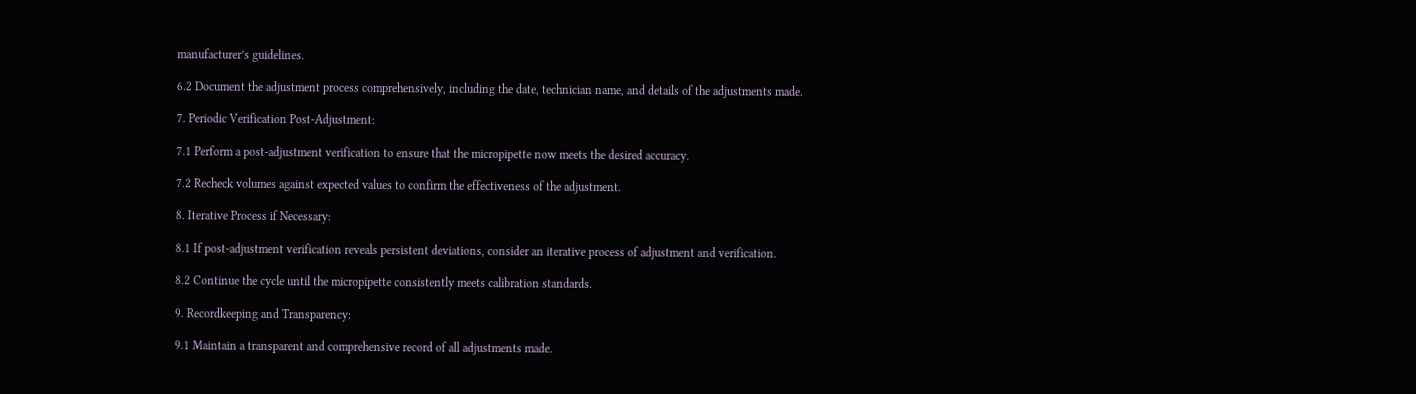manufacturer’s guidelines.

6.2 Document the adjustment process comprehensively, including the date, technician name, and details of the adjustments made.

7. Periodic Verification Post-Adjustment:

7.1 Perform a post-adjustment verification to ensure that the micropipette now meets the desired accuracy.

7.2 Recheck volumes against expected values to confirm the effectiveness of the adjustment.

8. Iterative Process if Necessary:

8.1 If post-adjustment verification reveals persistent deviations, consider an iterative process of adjustment and verification.

8.2 Continue the cycle until the micropipette consistently meets calibration standards.

9. Recordkeeping and Transparency:

9.1 Maintain a transparent and comprehensive record of all adjustments made.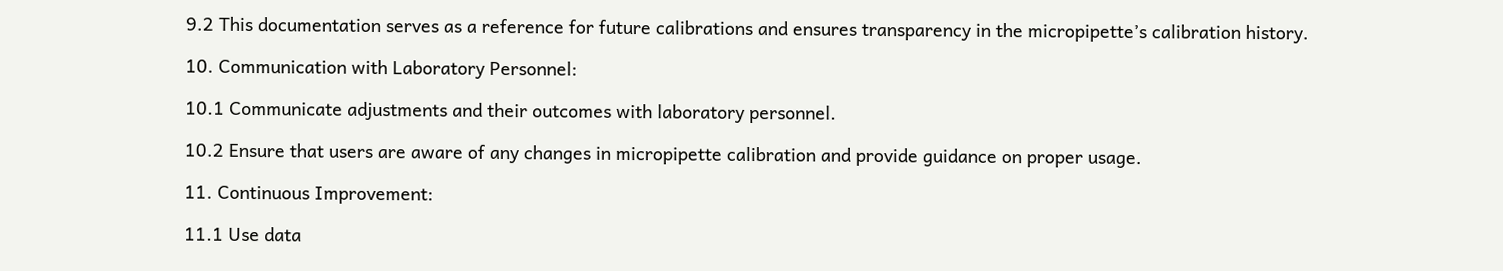9.2 This documentation serves as a reference for future calibrations and ensures transparency in the micropipette’s calibration history.

10. Communication with Laboratory Personnel:

10.1 Communicate adjustments and their outcomes with laboratory personnel.

10.2 Ensure that users are aware of any changes in micropipette calibration and provide guidance on proper usage.

11. Continuous Improvement:

11.1 Use data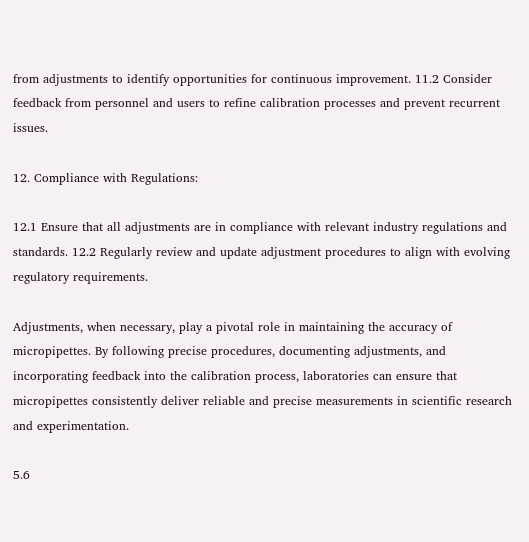from adjustments to identify opportunities for continuous improvement. 11.2 Consider feedback from personnel and users to refine calibration processes and prevent recurrent issues.

12. Compliance with Regulations:

12.1 Ensure that all adjustments are in compliance with relevant industry regulations and standards. 12.2 Regularly review and update adjustment procedures to align with evolving regulatory requirements.

Adjustments, when necessary, play a pivotal role in maintaining the accuracy of micropipettes. By following precise procedures, documenting adjustments, and incorporating feedback into the calibration process, laboratories can ensure that micropipettes consistently deliver reliable and precise measurements in scientific research and experimentation.

5.6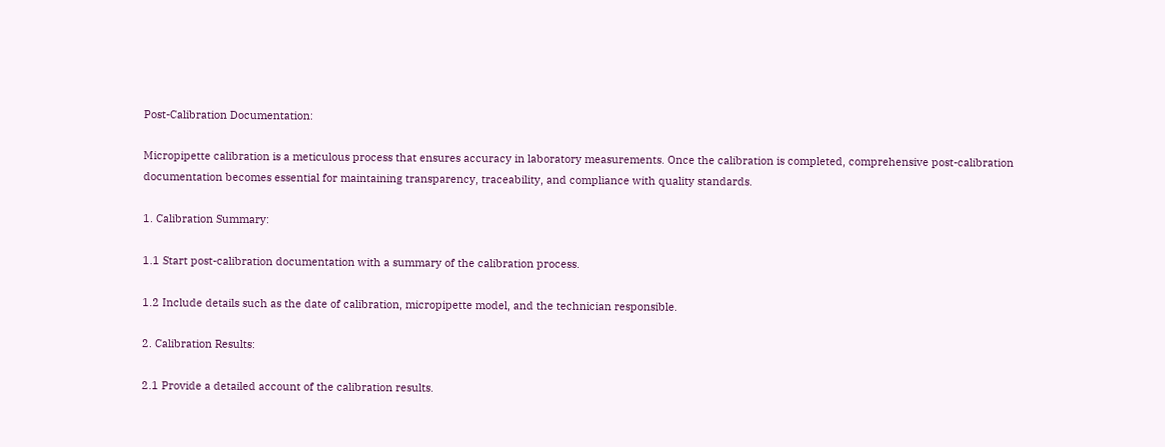Post-Calibration Documentation:

Micropipette calibration is a meticulous process that ensures accuracy in laboratory measurements. Once the calibration is completed, comprehensive post-calibration documentation becomes essential for maintaining transparency, traceability, and compliance with quality standards.

1. Calibration Summary:

1.1 Start post-calibration documentation with a summary of the calibration process.

1.2 Include details such as the date of calibration, micropipette model, and the technician responsible.

2. Calibration Results:

2.1 Provide a detailed account of the calibration results.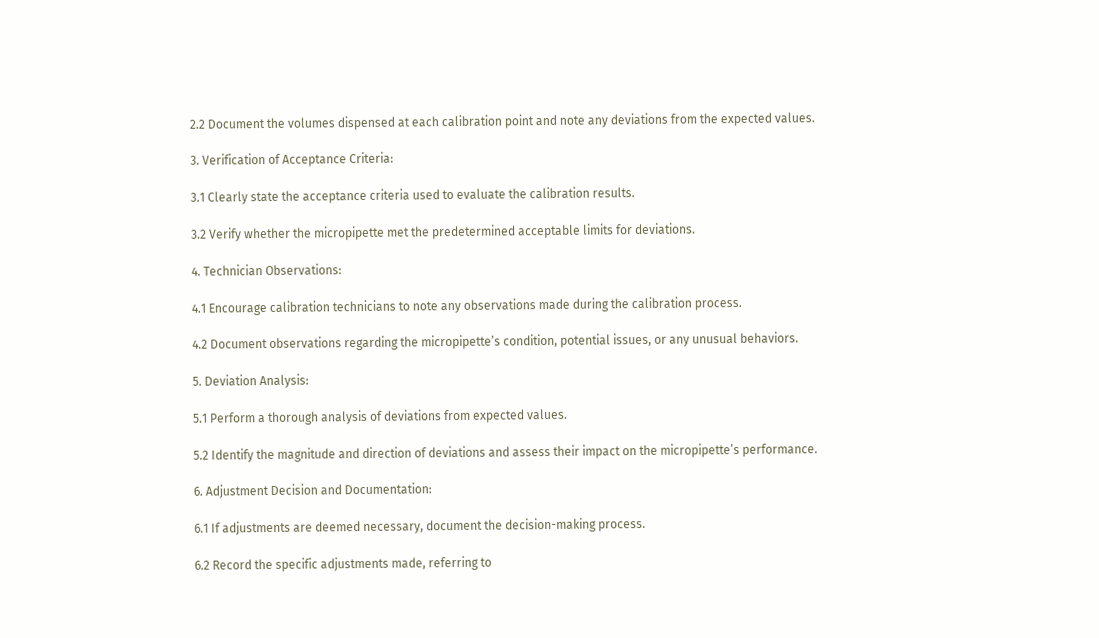2.2 Document the volumes dispensed at each calibration point and note any deviations from the expected values.

3. Verification of Acceptance Criteria:

3.1 Clearly state the acceptance criteria used to evaluate the calibration results.

3.2 Verify whether the micropipette met the predetermined acceptable limits for deviations.

4. Technician Observations:

4.1 Encourage calibration technicians to note any observations made during the calibration process.

4.2 Document observations regarding the micropipette’s condition, potential issues, or any unusual behaviors.

5. Deviation Analysis:

5.1 Perform a thorough analysis of deviations from expected values.

5.2 Identify the magnitude and direction of deviations and assess their impact on the micropipette’s performance.

6. Adjustment Decision and Documentation:

6.1 If adjustments are deemed necessary, document the decision-making process.

6.2 Record the specific adjustments made, referring to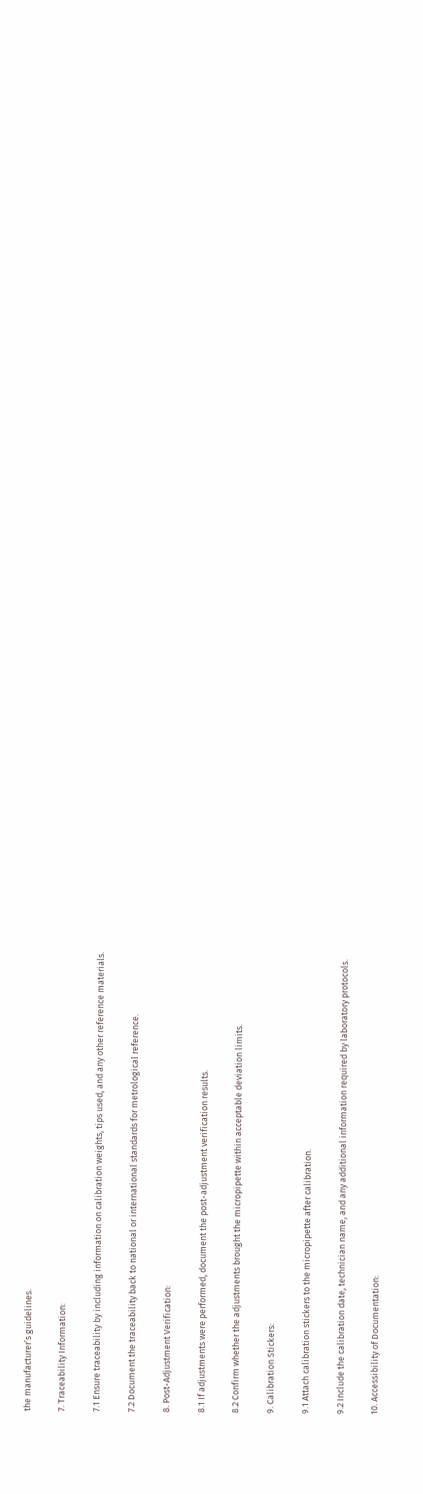the manufacturer’s guidelines.

7. Traceability Information:

7.1 Ensure traceability by including information on calibration weights, tips used, and any other reference materials.

7.2 Document the traceability back to national or international standards for metrological reference.

8. Post-Adjustment Verification:

8.1 If adjustments were performed, document the post-adjustment verification results.

8.2 Confirm whether the adjustments brought the micropipette within acceptable deviation limits.

9. Calibration Stickers:

9.1 Attach calibration stickers to the micropipette after calibration.

9.2 Include the calibration date, technician name, and any additional information required by laboratory protocols.

10. Accessibility of Documentation: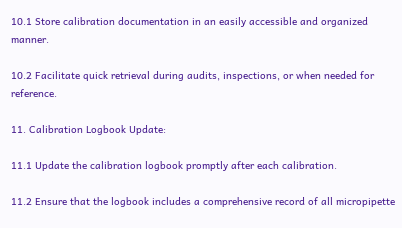10.1 Store calibration documentation in an easily accessible and organized manner.

10.2 Facilitate quick retrieval during audits, inspections, or when needed for reference.

11. Calibration Logbook Update:

11.1 Update the calibration logbook promptly after each calibration.

11.2 Ensure that the logbook includes a comprehensive record of all micropipette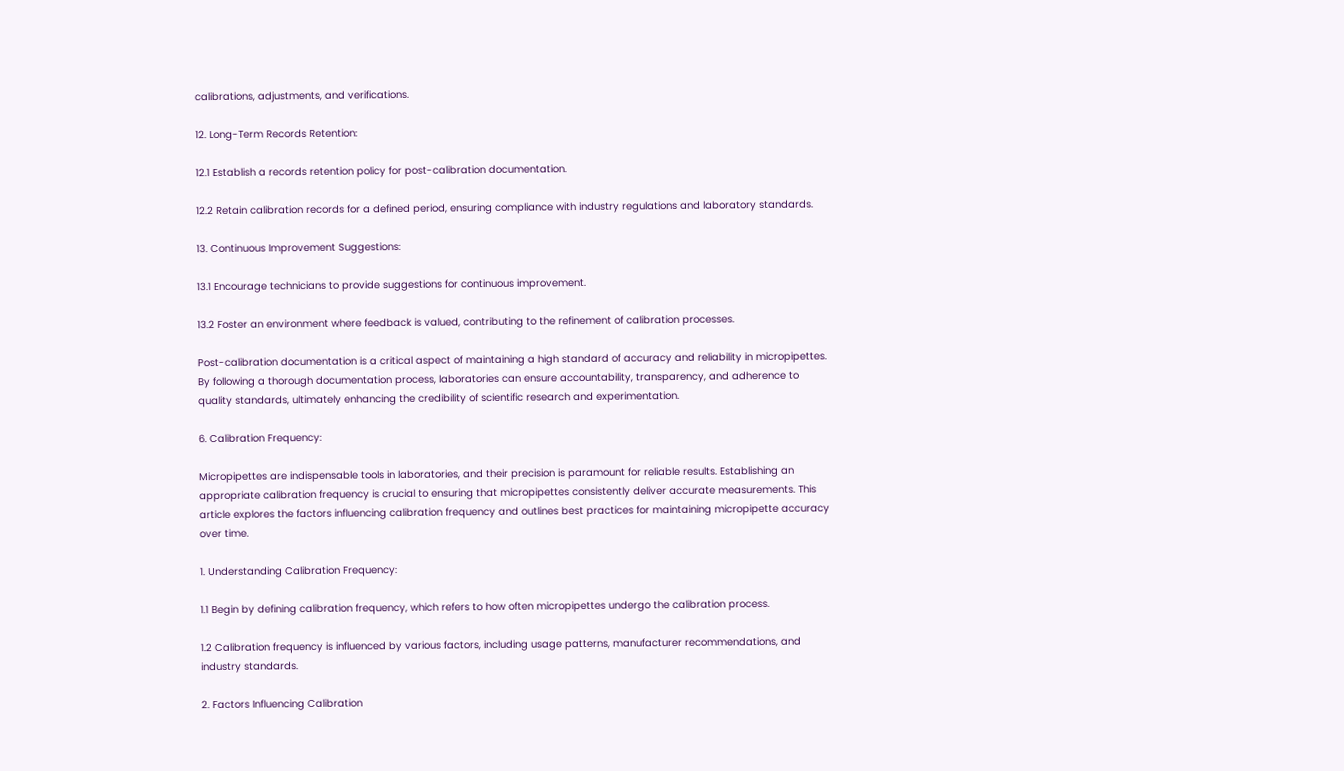calibrations, adjustments, and verifications.

12. Long-Term Records Retention:

12.1 Establish a records retention policy for post-calibration documentation.

12.2 Retain calibration records for a defined period, ensuring compliance with industry regulations and laboratory standards.

13. Continuous Improvement Suggestions:

13.1 Encourage technicians to provide suggestions for continuous improvement.

13.2 Foster an environment where feedback is valued, contributing to the refinement of calibration processes.

Post-calibration documentation is a critical aspect of maintaining a high standard of accuracy and reliability in micropipettes. By following a thorough documentation process, laboratories can ensure accountability, transparency, and adherence to quality standards, ultimately enhancing the credibility of scientific research and experimentation.

6. Calibration Frequency:

Micropipettes are indispensable tools in laboratories, and their precision is paramount for reliable results. Establishing an appropriate calibration frequency is crucial to ensuring that micropipettes consistently deliver accurate measurements. This article explores the factors influencing calibration frequency and outlines best practices for maintaining micropipette accuracy over time.

1. Understanding Calibration Frequency:

1.1 Begin by defining calibration frequency, which refers to how often micropipettes undergo the calibration process.

1.2 Calibration frequency is influenced by various factors, including usage patterns, manufacturer recommendations, and industry standards.

2. Factors Influencing Calibration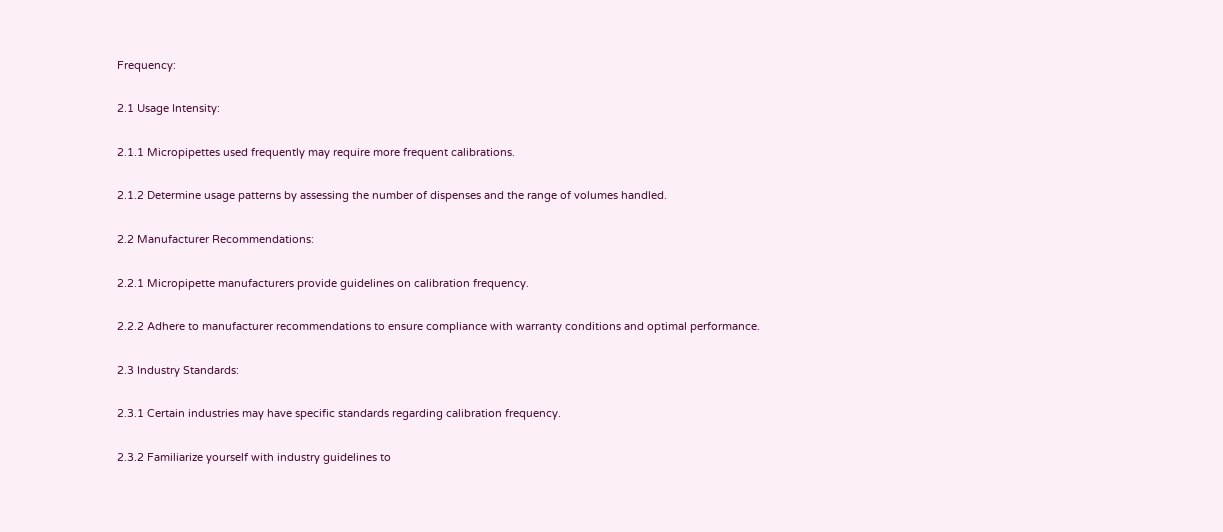Frequency:

2.1 Usage Intensity:

2.1.1 Micropipettes used frequently may require more frequent calibrations.

2.1.2 Determine usage patterns by assessing the number of dispenses and the range of volumes handled.

2.2 Manufacturer Recommendations:

2.2.1 Micropipette manufacturers provide guidelines on calibration frequency.

2.2.2 Adhere to manufacturer recommendations to ensure compliance with warranty conditions and optimal performance.

2.3 Industry Standards:

2.3.1 Certain industries may have specific standards regarding calibration frequency.

2.3.2 Familiarize yourself with industry guidelines to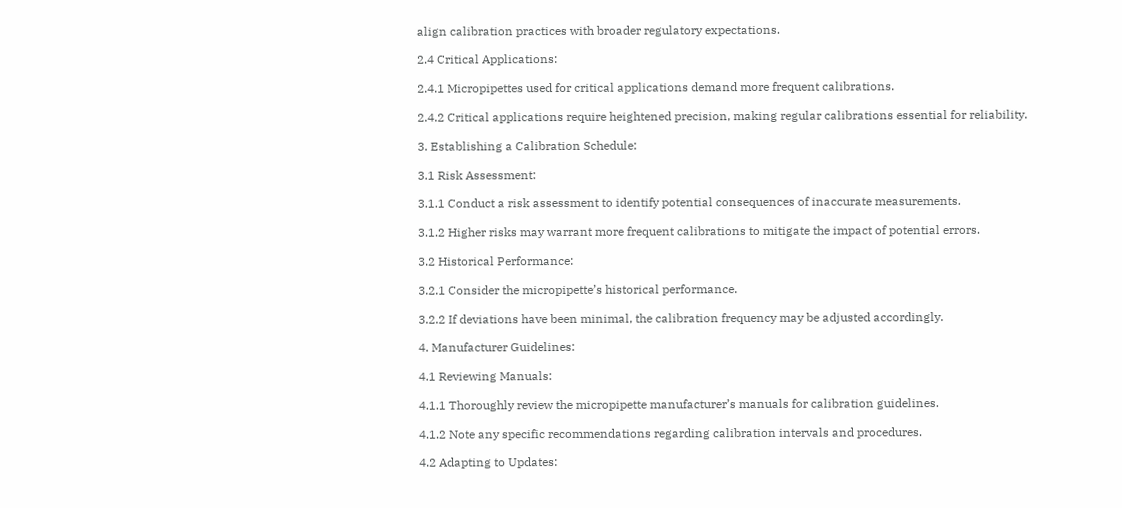align calibration practices with broader regulatory expectations.

2.4 Critical Applications:

2.4.1 Micropipettes used for critical applications demand more frequent calibrations.

2.4.2 Critical applications require heightened precision, making regular calibrations essential for reliability.

3. Establishing a Calibration Schedule:

3.1 Risk Assessment:

3.1.1 Conduct a risk assessment to identify potential consequences of inaccurate measurements.

3.1.2 Higher risks may warrant more frequent calibrations to mitigate the impact of potential errors.

3.2 Historical Performance:

3.2.1 Consider the micropipette’s historical performance.

3.2.2 If deviations have been minimal, the calibration frequency may be adjusted accordingly.

4. Manufacturer Guidelines:

4.1 Reviewing Manuals:

4.1.1 Thoroughly review the micropipette manufacturer’s manuals for calibration guidelines.

4.1.2 Note any specific recommendations regarding calibration intervals and procedures.

4.2 Adapting to Updates: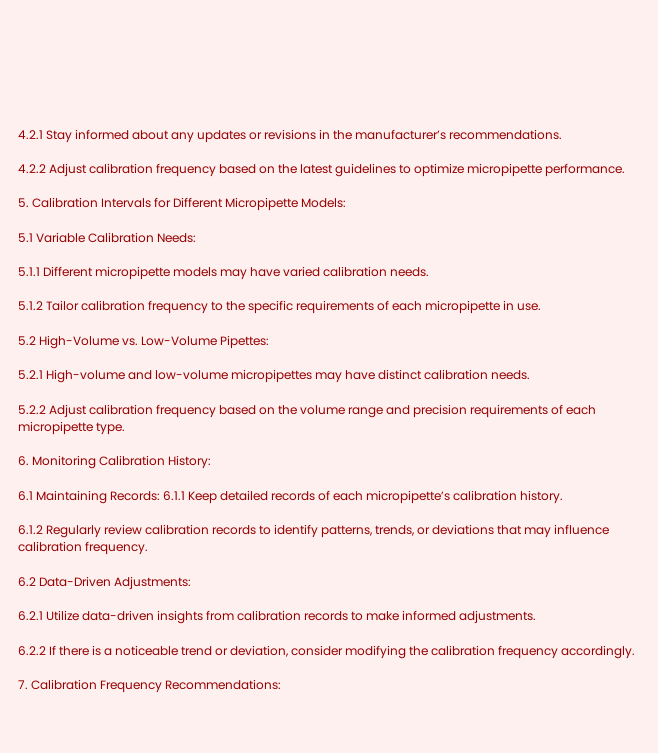4.2.1 Stay informed about any updates or revisions in the manufacturer’s recommendations.

4.2.2 Adjust calibration frequency based on the latest guidelines to optimize micropipette performance.

5. Calibration Intervals for Different Micropipette Models:

5.1 Variable Calibration Needs:

5.1.1 Different micropipette models may have varied calibration needs.

5.1.2 Tailor calibration frequency to the specific requirements of each micropipette in use.

5.2 High-Volume vs. Low-Volume Pipettes:

5.2.1 High-volume and low-volume micropipettes may have distinct calibration needs.

5.2.2 Adjust calibration frequency based on the volume range and precision requirements of each micropipette type.

6. Monitoring Calibration History:

6.1 Maintaining Records: 6.1.1 Keep detailed records of each micropipette’s calibration history.

6.1.2 Regularly review calibration records to identify patterns, trends, or deviations that may influence calibration frequency.

6.2 Data-Driven Adjustments:

6.2.1 Utilize data-driven insights from calibration records to make informed adjustments.

6.2.2 If there is a noticeable trend or deviation, consider modifying the calibration frequency accordingly.

7. Calibration Frequency Recommendations: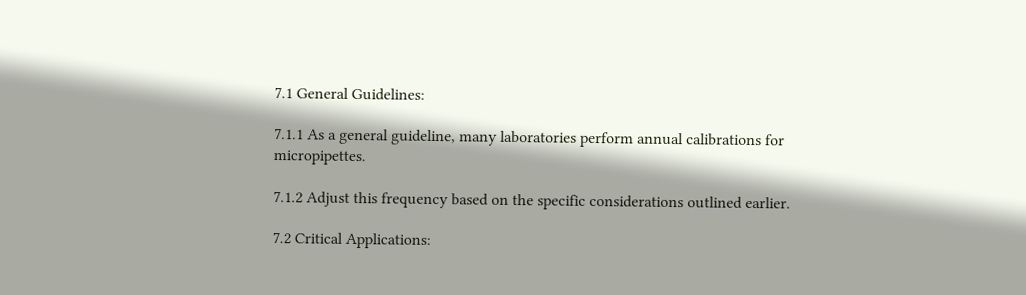7.1 General Guidelines:

7.1.1 As a general guideline, many laboratories perform annual calibrations for micropipettes.

7.1.2 Adjust this frequency based on the specific considerations outlined earlier.

7.2 Critical Applications: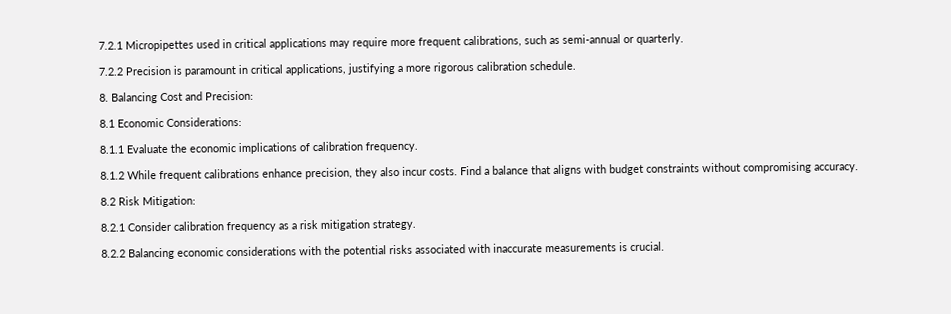7.2.1 Micropipettes used in critical applications may require more frequent calibrations, such as semi-annual or quarterly.

7.2.2 Precision is paramount in critical applications, justifying a more rigorous calibration schedule.

8. Balancing Cost and Precision:

8.1 Economic Considerations:

8.1.1 Evaluate the economic implications of calibration frequency.

8.1.2 While frequent calibrations enhance precision, they also incur costs. Find a balance that aligns with budget constraints without compromising accuracy.

8.2 Risk Mitigation:

8.2.1 Consider calibration frequency as a risk mitigation strategy.

8.2.2 Balancing economic considerations with the potential risks associated with inaccurate measurements is crucial.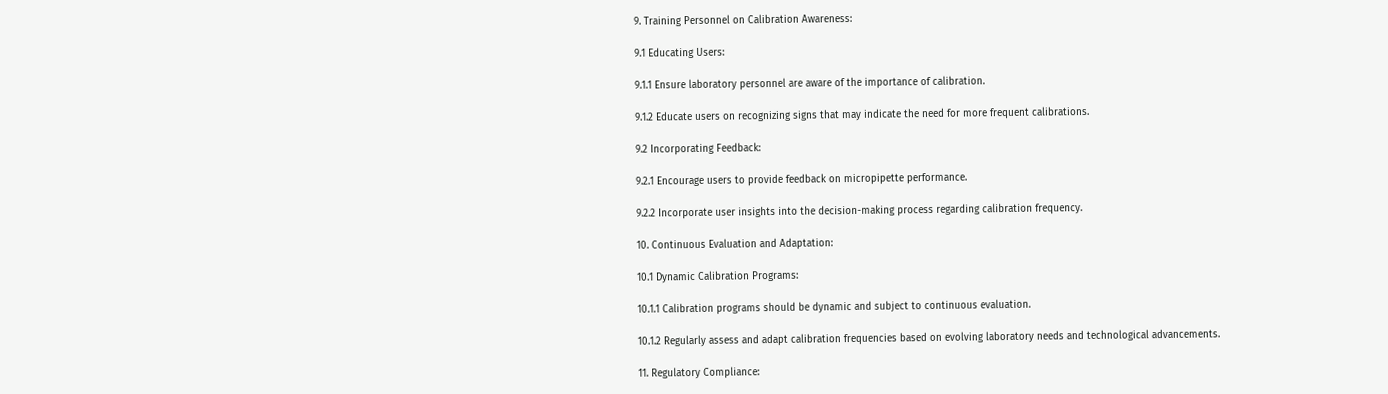9. Training Personnel on Calibration Awareness:

9.1 Educating Users:

9.1.1 Ensure laboratory personnel are aware of the importance of calibration.

9.1.2 Educate users on recognizing signs that may indicate the need for more frequent calibrations.

9.2 Incorporating Feedback:

9.2.1 Encourage users to provide feedback on micropipette performance.

9.2.2 Incorporate user insights into the decision-making process regarding calibration frequency.

10. Continuous Evaluation and Adaptation:

10.1 Dynamic Calibration Programs:

10.1.1 Calibration programs should be dynamic and subject to continuous evaluation.

10.1.2 Regularly assess and adapt calibration frequencies based on evolving laboratory needs and technological advancements.

11. Regulatory Compliance: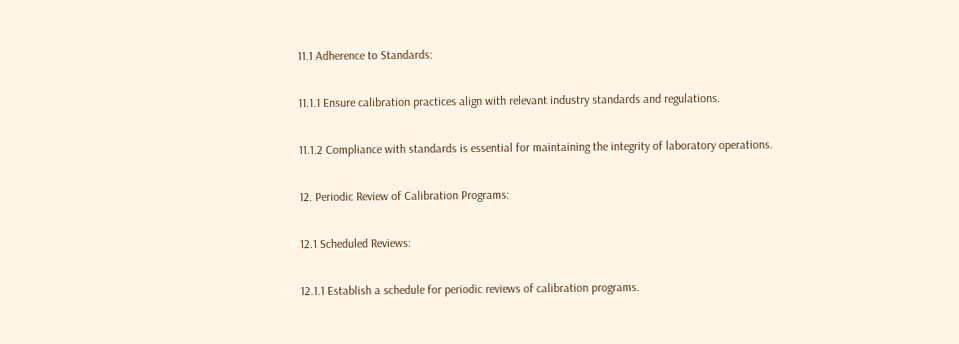11.1 Adherence to Standards:

11.1.1 Ensure calibration practices align with relevant industry standards and regulations.

11.1.2 Compliance with standards is essential for maintaining the integrity of laboratory operations.

12. Periodic Review of Calibration Programs:

12.1 Scheduled Reviews:

12.1.1 Establish a schedule for periodic reviews of calibration programs.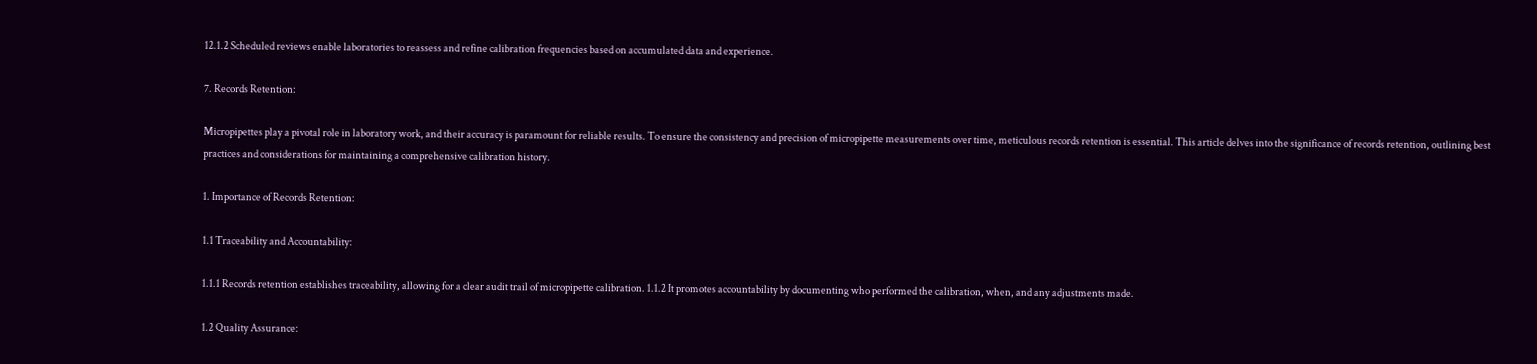12.1.2 Scheduled reviews enable laboratories to reassess and refine calibration frequencies based on accumulated data and experience.

7. Records Retention:

Micropipettes play a pivotal role in laboratory work, and their accuracy is paramount for reliable results. To ensure the consistency and precision of micropipette measurements over time, meticulous records retention is essential. This article delves into the significance of records retention, outlining best practices and considerations for maintaining a comprehensive calibration history.

1. Importance of Records Retention:

1.1 Traceability and Accountability:

1.1.1 Records retention establishes traceability, allowing for a clear audit trail of micropipette calibration. 1.1.2 It promotes accountability by documenting who performed the calibration, when, and any adjustments made.

1.2 Quality Assurance: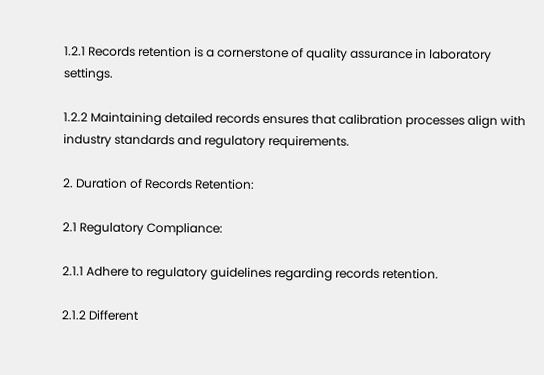1.2.1 Records retention is a cornerstone of quality assurance in laboratory settings.

1.2.2 Maintaining detailed records ensures that calibration processes align with industry standards and regulatory requirements.

2. Duration of Records Retention:

2.1 Regulatory Compliance:

2.1.1 Adhere to regulatory guidelines regarding records retention.

2.1.2 Different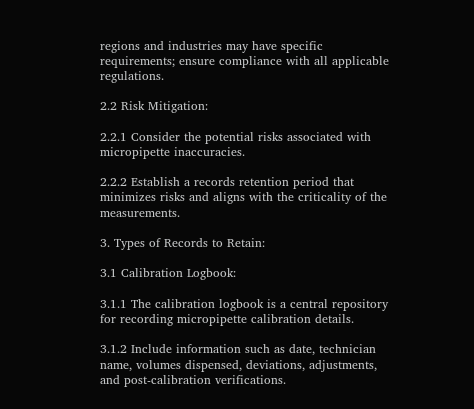regions and industries may have specific requirements; ensure compliance with all applicable regulations.

2.2 Risk Mitigation:

2.2.1 Consider the potential risks associated with micropipette inaccuracies.

2.2.2 Establish a records retention period that minimizes risks and aligns with the criticality of the measurements.

3. Types of Records to Retain:

3.1 Calibration Logbook:

3.1.1 The calibration logbook is a central repository for recording micropipette calibration details.

3.1.2 Include information such as date, technician name, volumes dispensed, deviations, adjustments, and post-calibration verifications.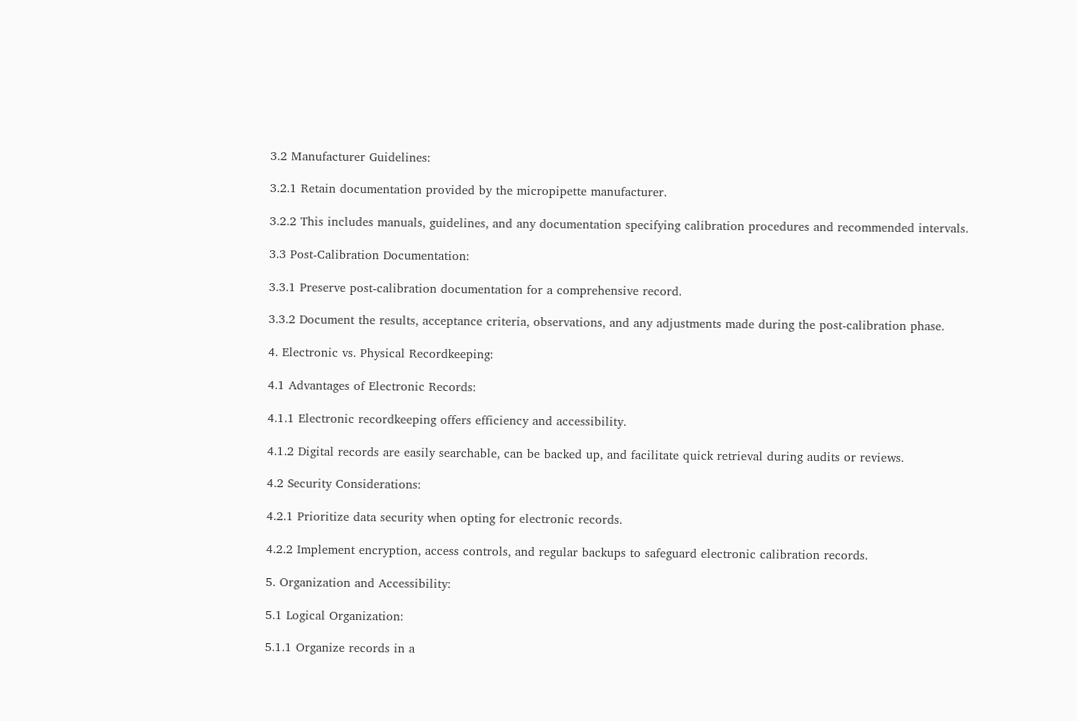3.2 Manufacturer Guidelines:

3.2.1 Retain documentation provided by the micropipette manufacturer.

3.2.2 This includes manuals, guidelines, and any documentation specifying calibration procedures and recommended intervals.

3.3 Post-Calibration Documentation:

3.3.1 Preserve post-calibration documentation for a comprehensive record.

3.3.2 Document the results, acceptance criteria, observations, and any adjustments made during the post-calibration phase.

4. Electronic vs. Physical Recordkeeping:

4.1 Advantages of Electronic Records:

4.1.1 Electronic recordkeeping offers efficiency and accessibility.

4.1.2 Digital records are easily searchable, can be backed up, and facilitate quick retrieval during audits or reviews.

4.2 Security Considerations:

4.2.1 Prioritize data security when opting for electronic records.

4.2.2 Implement encryption, access controls, and regular backups to safeguard electronic calibration records.

5. Organization and Accessibility:

5.1 Logical Organization:

5.1.1 Organize records in a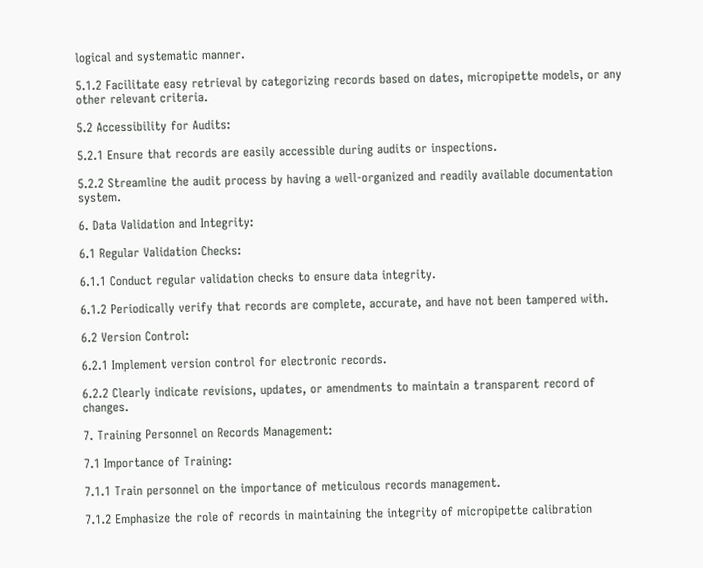logical and systematic manner.

5.1.2 Facilitate easy retrieval by categorizing records based on dates, micropipette models, or any other relevant criteria.

5.2 Accessibility for Audits:

5.2.1 Ensure that records are easily accessible during audits or inspections.

5.2.2 Streamline the audit process by having a well-organized and readily available documentation system.

6. Data Validation and Integrity:

6.1 Regular Validation Checks:

6.1.1 Conduct regular validation checks to ensure data integrity.

6.1.2 Periodically verify that records are complete, accurate, and have not been tampered with.

6.2 Version Control:

6.2.1 Implement version control for electronic records.

6.2.2 Clearly indicate revisions, updates, or amendments to maintain a transparent record of changes.

7. Training Personnel on Records Management:

7.1 Importance of Training:

7.1.1 Train personnel on the importance of meticulous records management.

7.1.2 Emphasize the role of records in maintaining the integrity of micropipette calibration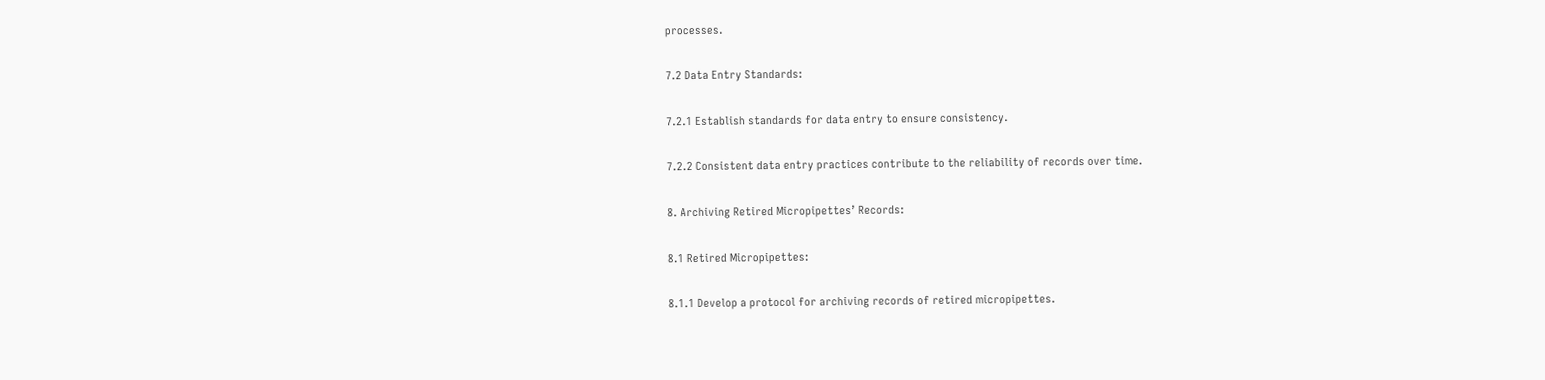processes.

7.2 Data Entry Standards:

7.2.1 Establish standards for data entry to ensure consistency.

7.2.2 Consistent data entry practices contribute to the reliability of records over time.

8. Archiving Retired Micropipettes’ Records:

8.1 Retired Micropipettes:

8.1.1 Develop a protocol for archiving records of retired micropipettes.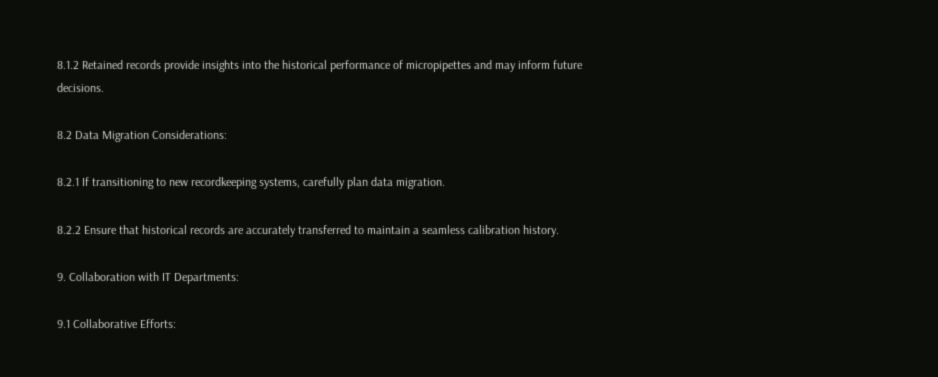8.1.2 Retained records provide insights into the historical performance of micropipettes and may inform future decisions.

8.2 Data Migration Considerations:

8.2.1 If transitioning to new recordkeeping systems, carefully plan data migration.

8.2.2 Ensure that historical records are accurately transferred to maintain a seamless calibration history.

9. Collaboration with IT Departments:

9.1 Collaborative Efforts: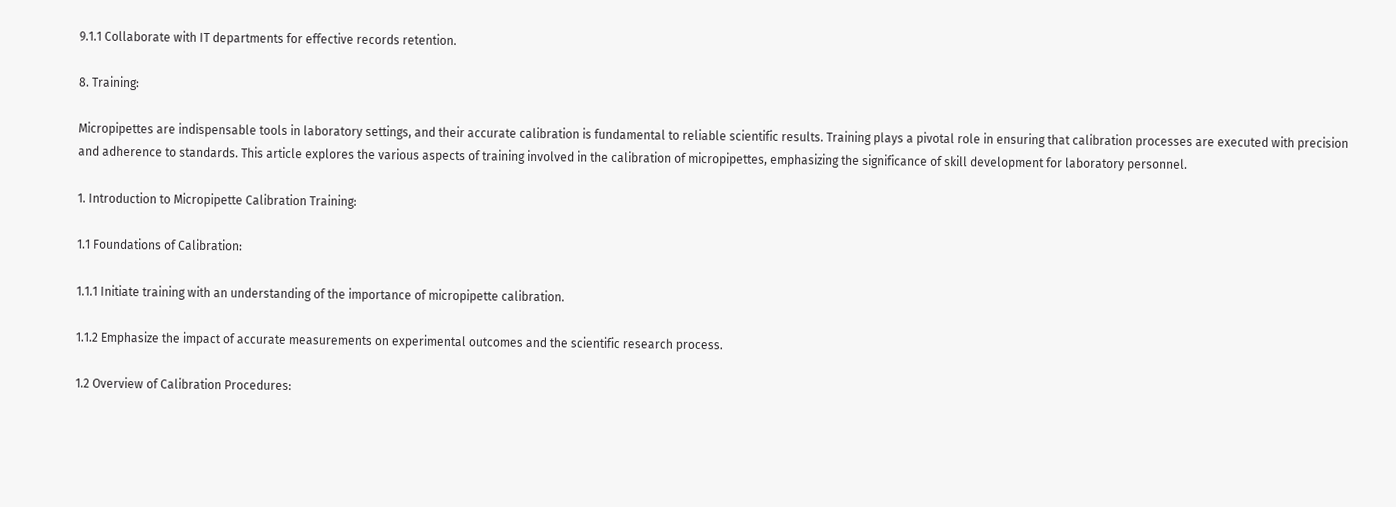9.1.1 Collaborate with IT departments for effective records retention.

8. Training:

Micropipettes are indispensable tools in laboratory settings, and their accurate calibration is fundamental to reliable scientific results. Training plays a pivotal role in ensuring that calibration processes are executed with precision and adherence to standards. This article explores the various aspects of training involved in the calibration of micropipettes, emphasizing the significance of skill development for laboratory personnel.

1. Introduction to Micropipette Calibration Training:

1.1 Foundations of Calibration:

1.1.1 Initiate training with an understanding of the importance of micropipette calibration.

1.1.2 Emphasize the impact of accurate measurements on experimental outcomes and the scientific research process.

1.2 Overview of Calibration Procedures: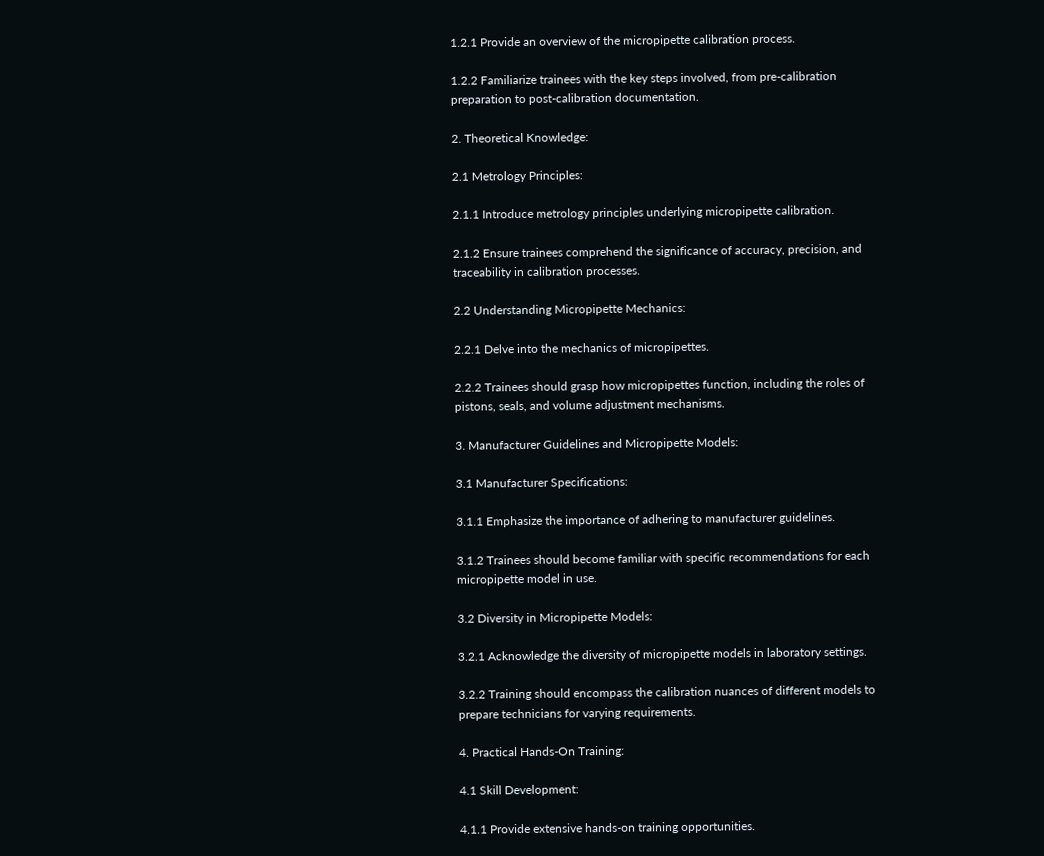1.2.1 Provide an overview of the micropipette calibration process.

1.2.2 Familiarize trainees with the key steps involved, from pre-calibration preparation to post-calibration documentation.

2. Theoretical Knowledge:

2.1 Metrology Principles:

2.1.1 Introduce metrology principles underlying micropipette calibration.

2.1.2 Ensure trainees comprehend the significance of accuracy, precision, and traceability in calibration processes.

2.2 Understanding Micropipette Mechanics:

2.2.1 Delve into the mechanics of micropipettes.

2.2.2 Trainees should grasp how micropipettes function, including the roles of pistons, seals, and volume adjustment mechanisms.

3. Manufacturer Guidelines and Micropipette Models:

3.1 Manufacturer Specifications:

3.1.1 Emphasize the importance of adhering to manufacturer guidelines.

3.1.2 Trainees should become familiar with specific recommendations for each micropipette model in use.

3.2 Diversity in Micropipette Models:

3.2.1 Acknowledge the diversity of micropipette models in laboratory settings.

3.2.2 Training should encompass the calibration nuances of different models to prepare technicians for varying requirements.

4. Practical Hands-On Training:

4.1 Skill Development:

4.1.1 Provide extensive hands-on training opportunities.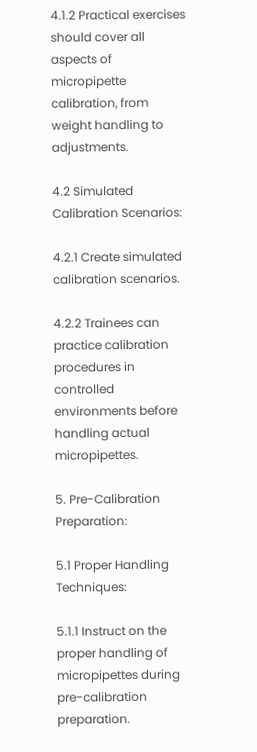4.1.2 Practical exercises should cover all aspects of micropipette calibration, from weight handling to adjustments.

4.2 Simulated Calibration Scenarios:

4.2.1 Create simulated calibration scenarios.

4.2.2 Trainees can practice calibration procedures in controlled environments before handling actual micropipettes.

5. Pre-Calibration Preparation:

5.1 Proper Handling Techniques:

5.1.1 Instruct on the proper handling of micropipettes during pre-calibration preparation.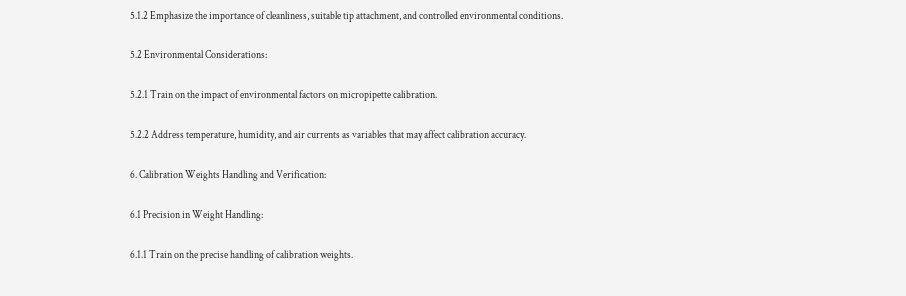5.1.2 Emphasize the importance of cleanliness, suitable tip attachment, and controlled environmental conditions.

5.2 Environmental Considerations:

5.2.1 Train on the impact of environmental factors on micropipette calibration.

5.2.2 Address temperature, humidity, and air currents as variables that may affect calibration accuracy.

6. Calibration Weights Handling and Verification:

6.1 Precision in Weight Handling:

6.1.1 Train on the precise handling of calibration weights.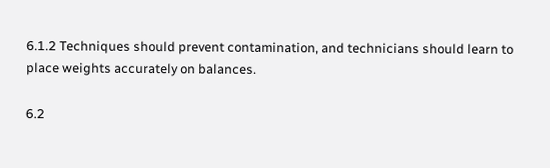6.1.2 Techniques should prevent contamination, and technicians should learn to place weights accurately on balances.

6.2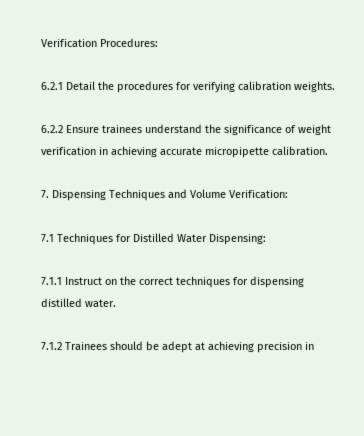Verification Procedures:

6.2.1 Detail the procedures for verifying calibration weights.

6.2.2 Ensure trainees understand the significance of weight verification in achieving accurate micropipette calibration.

7. Dispensing Techniques and Volume Verification:

7.1 Techniques for Distilled Water Dispensing:

7.1.1 Instruct on the correct techniques for dispensing distilled water.

7.1.2 Trainees should be adept at achieving precision in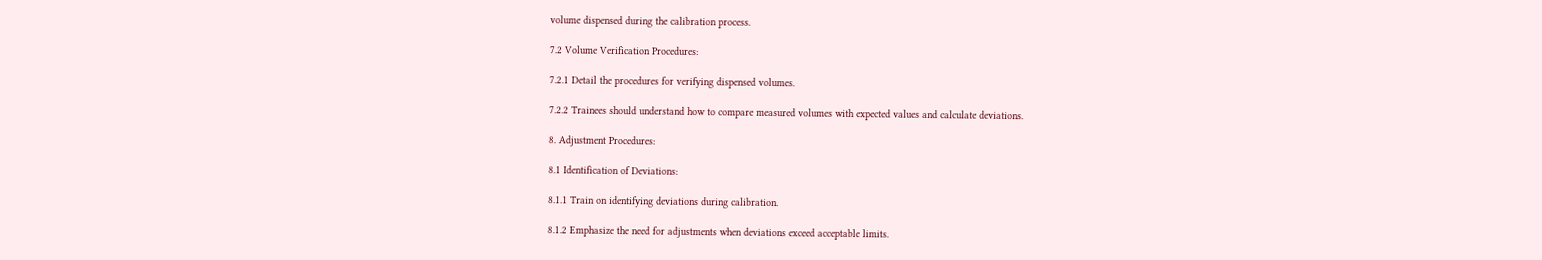volume dispensed during the calibration process.

7.2 Volume Verification Procedures:

7.2.1 Detail the procedures for verifying dispensed volumes.

7.2.2 Trainees should understand how to compare measured volumes with expected values and calculate deviations.

8. Adjustment Procedures:

8.1 Identification of Deviations:

8.1.1 Train on identifying deviations during calibration.

8.1.2 Emphasize the need for adjustments when deviations exceed acceptable limits.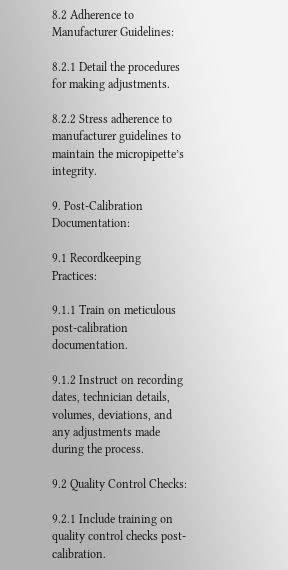8.2 Adherence to Manufacturer Guidelines:

8.2.1 Detail the procedures for making adjustments.

8.2.2 Stress adherence to manufacturer guidelines to maintain the micropipette’s integrity.

9. Post-Calibration Documentation:

9.1 Recordkeeping Practices:

9.1.1 Train on meticulous post-calibration documentation.

9.1.2 Instruct on recording dates, technician details, volumes, deviations, and any adjustments made during the process.

9.2 Quality Control Checks:

9.2.1 Include training on quality control checks post-calibration.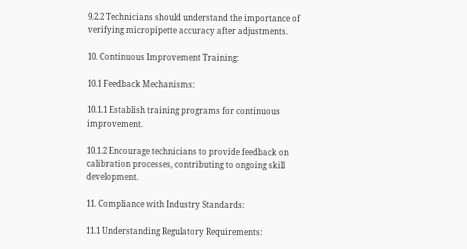9.2.2 Technicians should understand the importance of verifying micropipette accuracy after adjustments.

10. Continuous Improvement Training:

10.1 Feedback Mechanisms:

10.1.1 Establish training programs for continuous improvement.

10.1.2 Encourage technicians to provide feedback on calibration processes, contributing to ongoing skill development.

11. Compliance with Industry Standards:

11.1 Understanding Regulatory Requirements: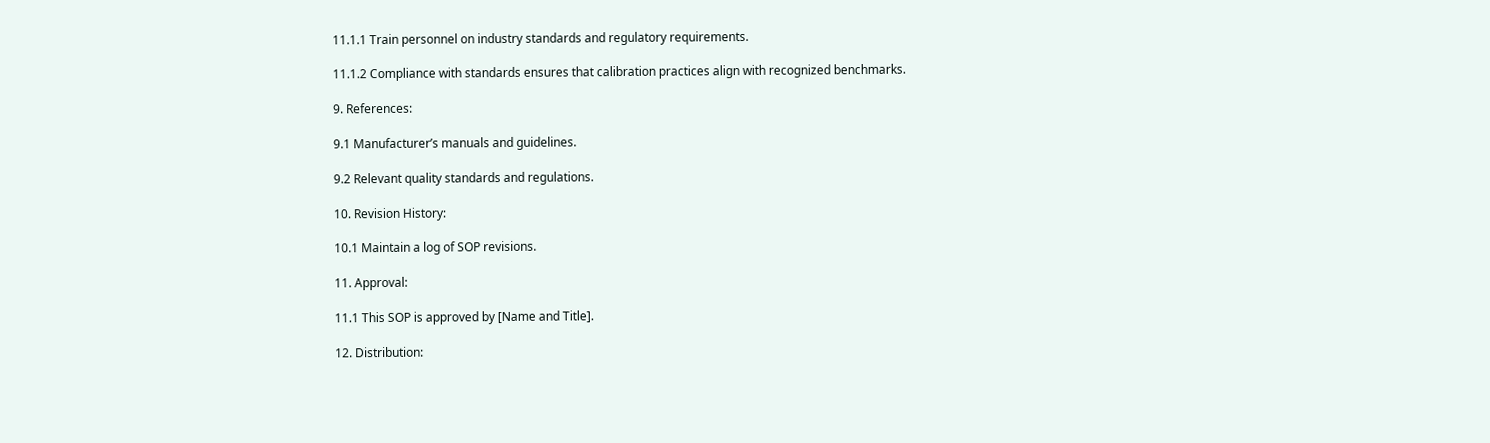11.1.1 Train personnel on industry standards and regulatory requirements.

11.1.2 Compliance with standards ensures that calibration practices align with recognized benchmarks.

9. References:

9.1 Manufacturer’s manuals and guidelines.

9.2 Relevant quality standards and regulations.

10. Revision History:

10.1 Maintain a log of SOP revisions.

11. Approval:

11.1 This SOP is approved by [Name and Title].

12. Distribution: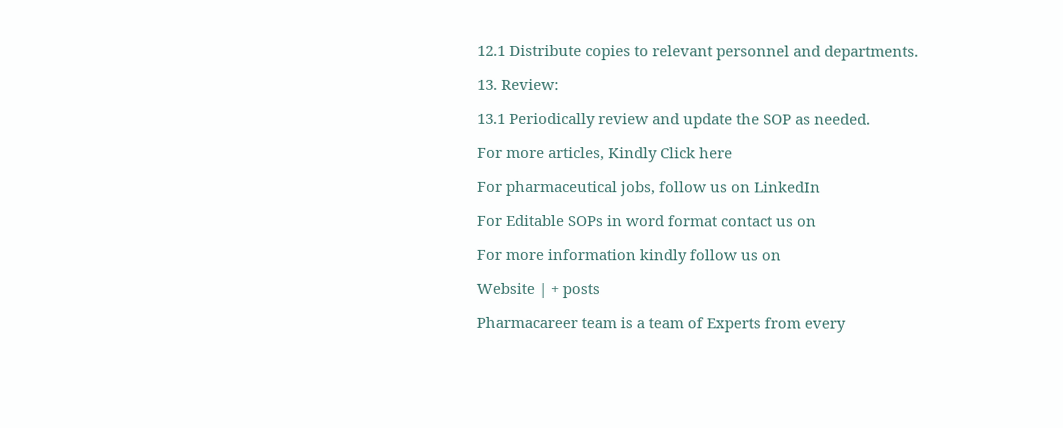12.1 Distribute copies to relevant personnel and departments.

13. Review:

13.1 Periodically review and update the SOP as needed.

For more articles, Kindly Click here

For pharmaceutical jobs, follow us on LinkedIn

For Editable SOPs in word format contact us on

For more information kindly follow us on

Website | + posts

Pharmacareer team is a team of Experts from every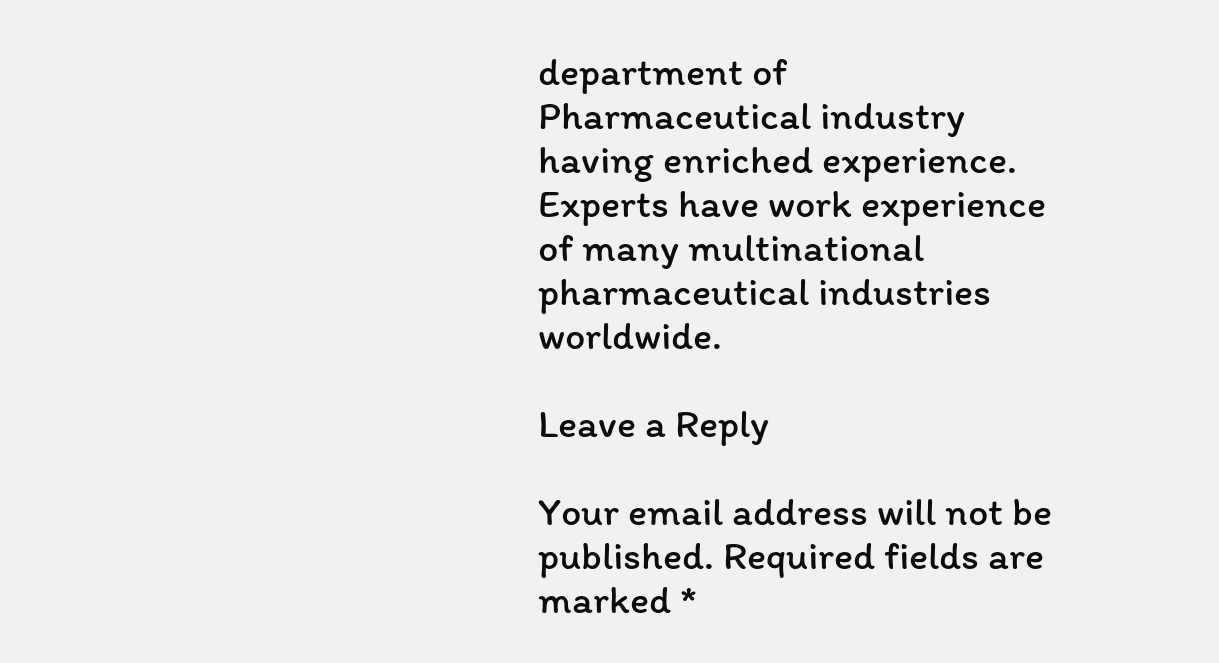department of Pharmaceutical industry having enriched experience. Experts have work experience of many multinational pharmaceutical industries worldwide.

Leave a Reply

Your email address will not be published. Required fields are marked *